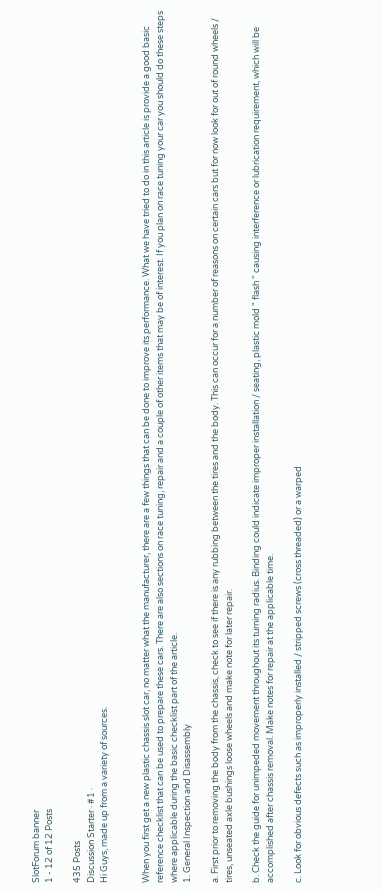SlotForum banner
1 - 12 of 12 Posts

435 Posts
Discussion Starter · #1 ·
Hi Guys, made up from a variety of sources.


When you first get a new plastic chassis slot car, no matter what the manufacturer, there are a few things that can be done to improve its performance. What we have tried to do in this article is provide a good basic reference checklist that can be used to prepare these cars. There are also sections on race tuning, repair and a couple of other items that may be of interest. If you plan on race tuning your car you should do these steps where applicable during the basic checklist part of the article.
1. General Inspection and Disassembly

a. First prior to removing the body from the chassis, check to see if there is any rubbing between the tires and the body. This can occur for a number of reasons on certain cars but for now look for out of round wheels / tires, unseated axle bushings loose wheels and make note for later repair.

b. Check the guide for unimpeded movement throughout its turning radius. Binding could indicate improper installation / seating, plastic mold " flash " causing interference or lubrication requirement, which will be accomplished after chassis removal. Make notes for repair at the applicable time.

c. Look for obvious defects such as improperly installed / stripped screws (cross threaded) or a warped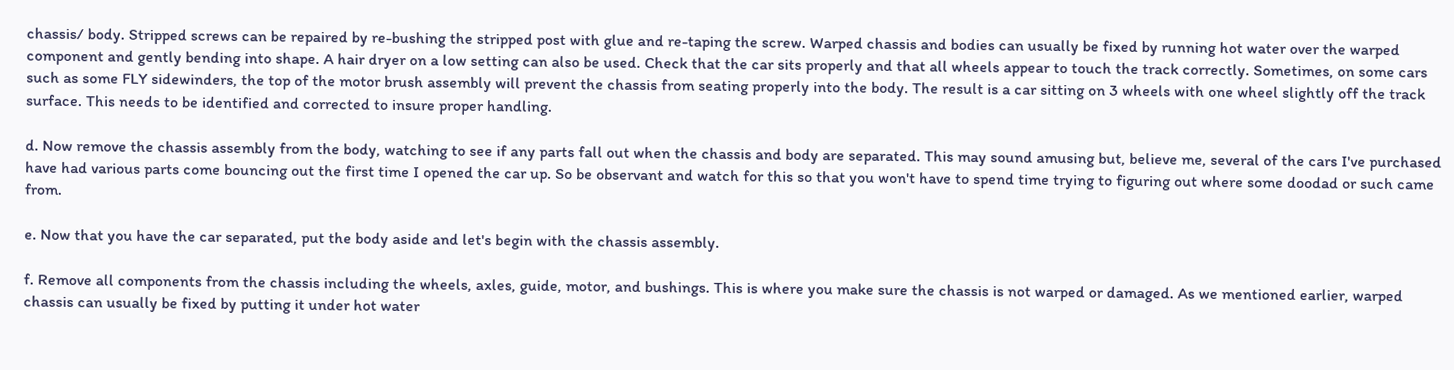chassis/ body. Stripped screws can be repaired by re-bushing the stripped post with glue and re-taping the screw. Warped chassis and bodies can usually be fixed by running hot water over the warped component and gently bending into shape. A hair dryer on a low setting can also be used. Check that the car sits properly and that all wheels appear to touch the track correctly. Sometimes, on some cars such as some FLY sidewinders, the top of the motor brush assembly will prevent the chassis from seating properly into the body. The result is a car sitting on 3 wheels with one wheel slightly off the track surface. This needs to be identified and corrected to insure proper handling.

d. Now remove the chassis assembly from the body, watching to see if any parts fall out when the chassis and body are separated. This may sound amusing but, believe me, several of the cars I've purchased have had various parts come bouncing out the first time I opened the car up. So be observant and watch for this so that you won't have to spend time trying to figuring out where some doodad or such came from.

e. Now that you have the car separated, put the body aside and let's begin with the chassis assembly.

f. Remove all components from the chassis including the wheels, axles, guide, motor, and bushings. This is where you make sure the chassis is not warped or damaged. As we mentioned earlier, warped chassis can usually be fixed by putting it under hot water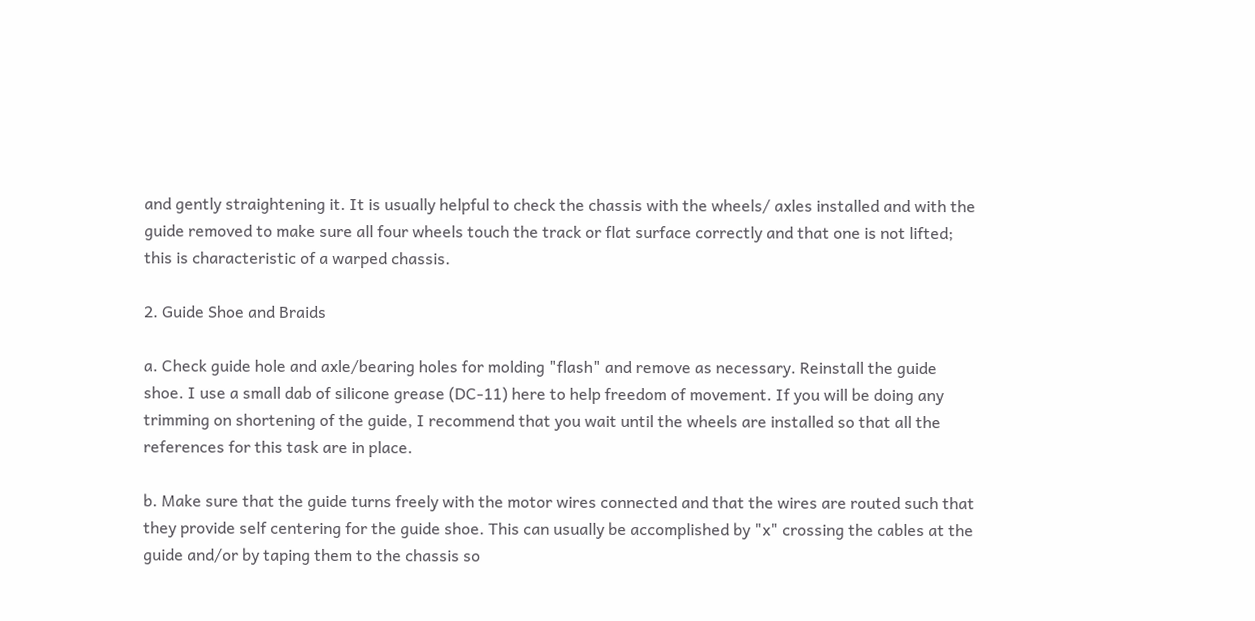and gently straightening it. It is usually helpful to check the chassis with the wheels/ axles installed and with the guide removed to make sure all four wheels touch the track or flat surface correctly and that one is not lifted; this is characteristic of a warped chassis.

2. Guide Shoe and Braids

a. Check guide hole and axle/bearing holes for molding "flash" and remove as necessary. Reinstall the guide shoe. I use a small dab of silicone grease (DC-11) here to help freedom of movement. If you will be doing any trimming on shortening of the guide, I recommend that you wait until the wheels are installed so that all the references for this task are in place.

b. Make sure that the guide turns freely with the motor wires connected and that the wires are routed such that they provide self centering for the guide shoe. This can usually be accomplished by "x" crossing the cables at the guide and/or by taping them to the chassis so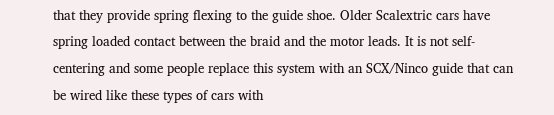that they provide spring flexing to the guide shoe. Older Scalextric cars have spring loaded contact between the braid and the motor leads. It is not self-centering and some people replace this system with an SCX/Ninco guide that can be wired like these types of cars with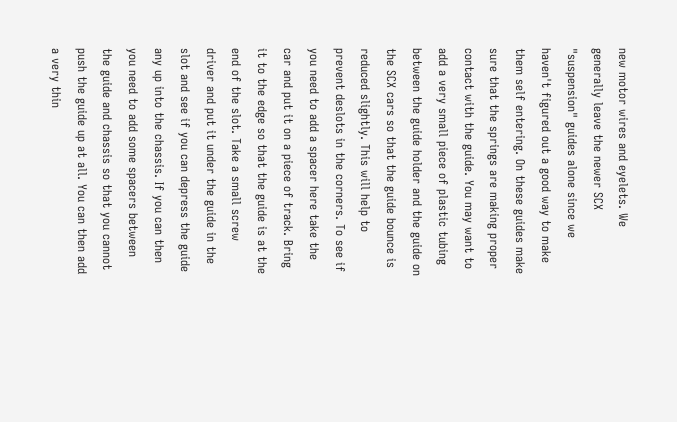new motor wires and eyelets. We generally leave the newer SCX "suspension" guides alone since we haven't figured out a good way to make them self entering. On these guides make sure that the springs are making proper contact with the guide. You may want to add a very small piece of plastic tubing between the guide holder and the guide on the SCX cars so that the guide bounce is reduced slightly. This will help to prevent deslots in the corners. To see if you need to add a spacer here take the car and put it on a piece of track. Bring it to the edge so that the guide is at the end of the slot. Take a small screw driver and put it under the guide in the slot and see if you can depress the guide any up into the chassis. If you can then you need to add some spacers between the guide and chassis so that you cannot push the guide up at all. You can then add a very thin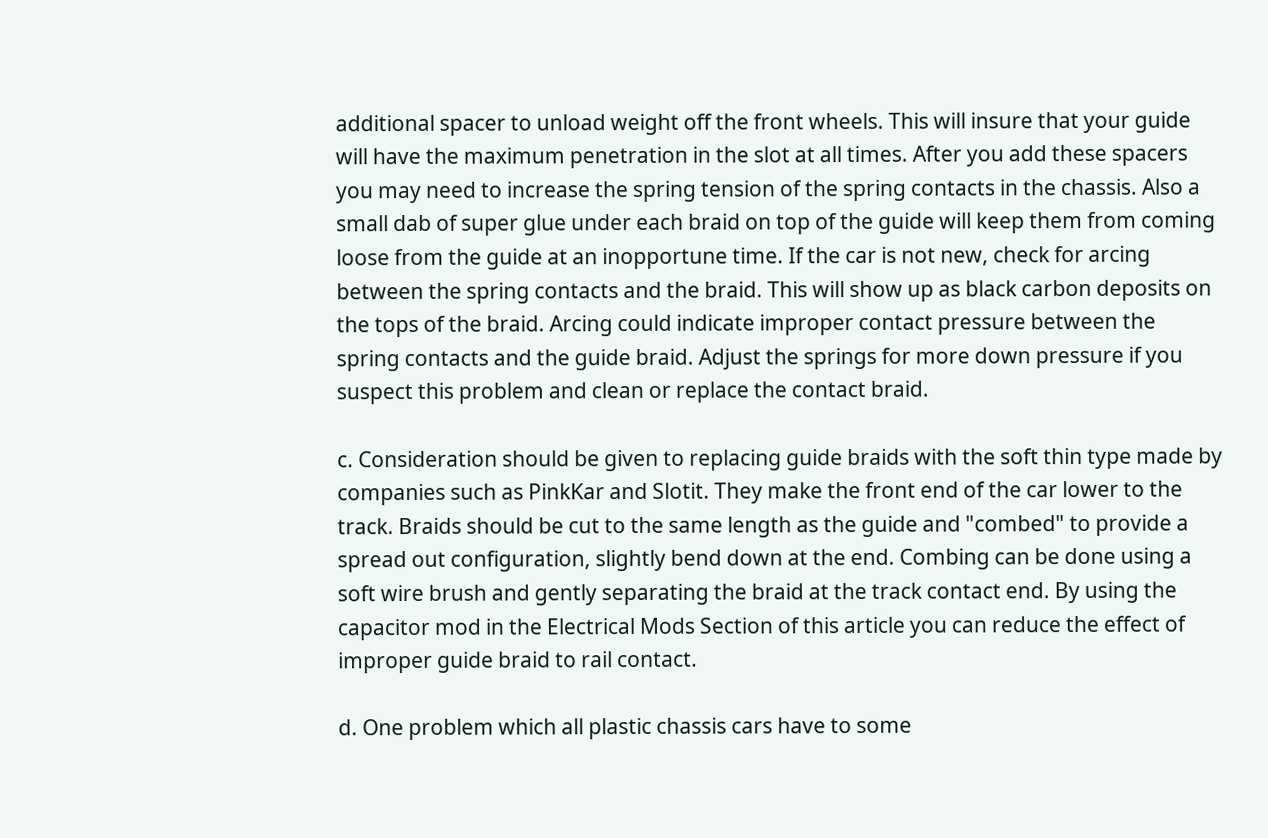additional spacer to unload weight off the front wheels. This will insure that your guide will have the maximum penetration in the slot at all times. After you add these spacers you may need to increase the spring tension of the spring contacts in the chassis. Also a small dab of super glue under each braid on top of the guide will keep them from coming loose from the guide at an inopportune time. If the car is not new, check for arcing between the spring contacts and the braid. This will show up as black carbon deposits on the tops of the braid. Arcing could indicate improper contact pressure between the spring contacts and the guide braid. Adjust the springs for more down pressure if you suspect this problem and clean or replace the contact braid.

c. Consideration should be given to replacing guide braids with the soft thin type made by companies such as PinkKar and Slotit. They make the front end of the car lower to the track. Braids should be cut to the same length as the guide and "combed" to provide a spread out configuration, slightly bend down at the end. Combing can be done using a soft wire brush and gently separating the braid at the track contact end. By using the capacitor mod in the Electrical Mods Section of this article you can reduce the effect of improper guide braid to rail contact.

d. One problem which all plastic chassis cars have to some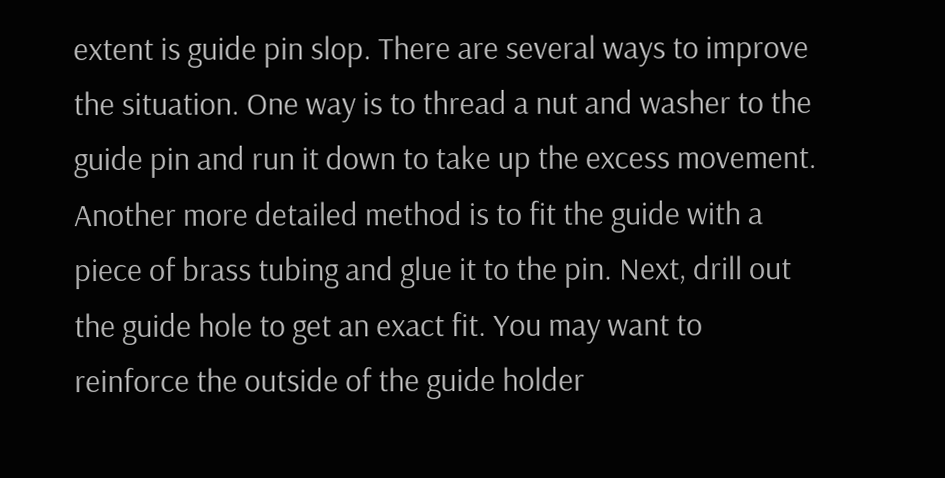extent is guide pin slop. There are several ways to improve the situation. One way is to thread a nut and washer to the guide pin and run it down to take up the excess movement. Another more detailed method is to fit the guide with a piece of brass tubing and glue it to the pin. Next, drill out the guide hole to get an exact fit. You may want to reinforce the outside of the guide holder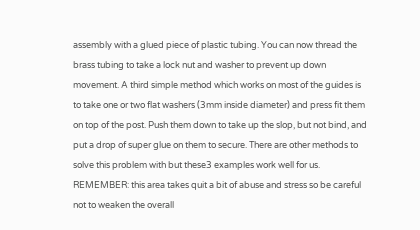assembly with a glued piece of plastic tubing. You can now thread the brass tubing to take a lock nut and washer to prevent up down movement. A third simple method which works on most of the guides is to take one or two flat washers (3mm inside diameter) and press fit them on top of the post. Push them down to take up the slop, but not bind, and put a drop of super glue on them to secure. There are other methods to solve this problem with but these3 examples work well for us. REMEMBER: this area takes quit a bit of abuse and stress so be careful not to weaken the overall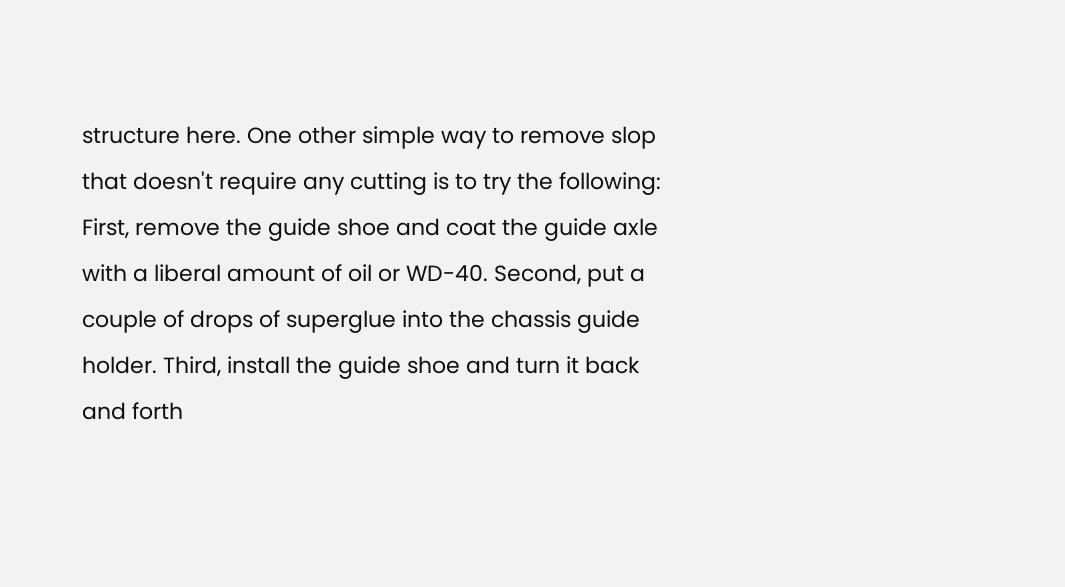structure here. One other simple way to remove slop that doesn't require any cutting is to try the following: First, remove the guide shoe and coat the guide axle with a liberal amount of oil or WD-40. Second, put a couple of drops of superglue into the chassis guide holder. Third, install the guide shoe and turn it back and forth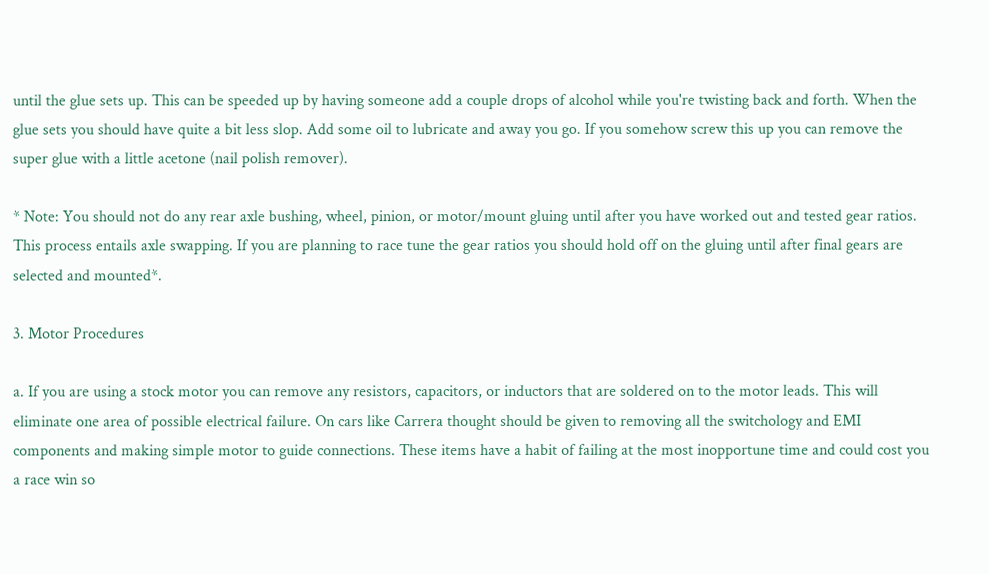until the glue sets up. This can be speeded up by having someone add a couple drops of alcohol while you're twisting back and forth. When the glue sets you should have quite a bit less slop. Add some oil to lubricate and away you go. If you somehow screw this up you can remove the super glue with a little acetone (nail polish remover).

* Note: You should not do any rear axle bushing, wheel, pinion, or motor/mount gluing until after you have worked out and tested gear ratios. This process entails axle swapping. If you are planning to race tune the gear ratios you should hold off on the gluing until after final gears are selected and mounted*.

3. Motor Procedures

a. If you are using a stock motor you can remove any resistors, capacitors, or inductors that are soldered on to the motor leads. This will eliminate one area of possible electrical failure. On cars like Carrera thought should be given to removing all the switchology and EMI components and making simple motor to guide connections. These items have a habit of failing at the most inopportune time and could cost you a race win so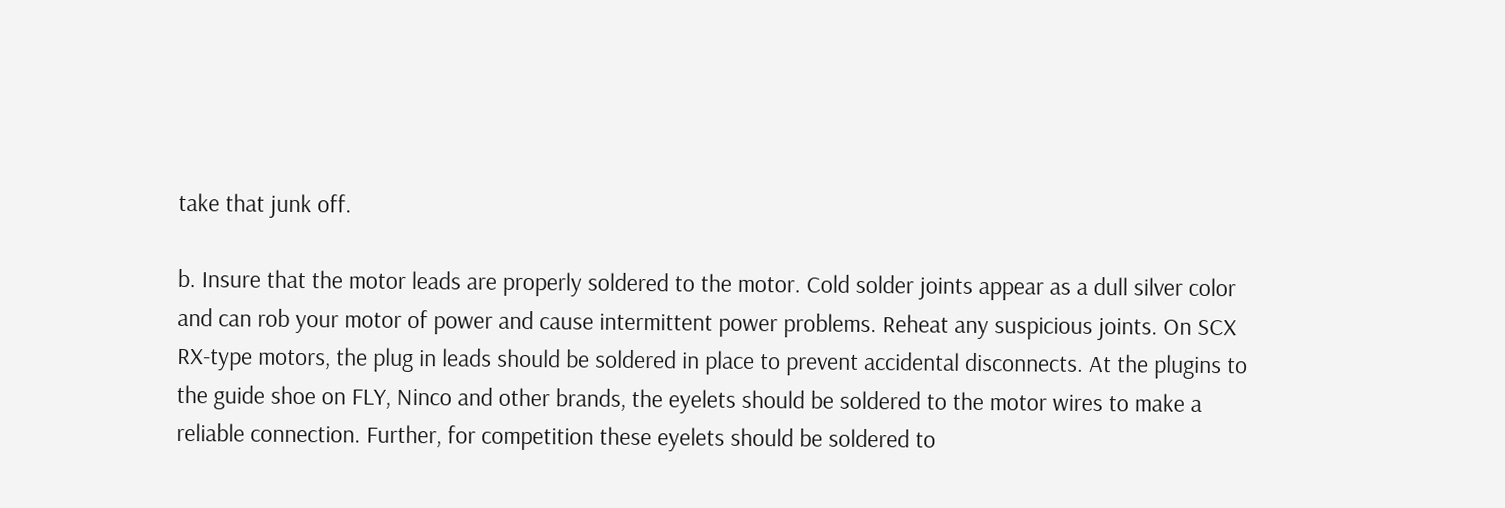take that junk off.

b. Insure that the motor leads are properly soldered to the motor. Cold solder joints appear as a dull silver color and can rob your motor of power and cause intermittent power problems. Reheat any suspicious joints. On SCX RX-type motors, the plug in leads should be soldered in place to prevent accidental disconnects. At the plugins to the guide shoe on FLY, Ninco and other brands, the eyelets should be soldered to the motor wires to make a reliable connection. Further, for competition these eyelets should be soldered to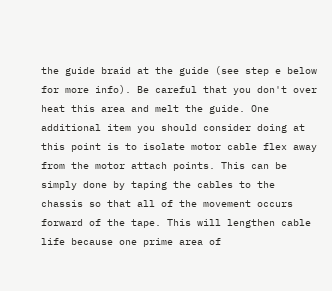the guide braid at the guide (see step e below for more info). Be careful that you don't over heat this area and melt the guide. One additional item you should consider doing at this point is to isolate motor cable flex away from the motor attach points. This can be simply done by taping the cables to the chassis so that all of the movement occurs forward of the tape. This will lengthen cable life because one prime area of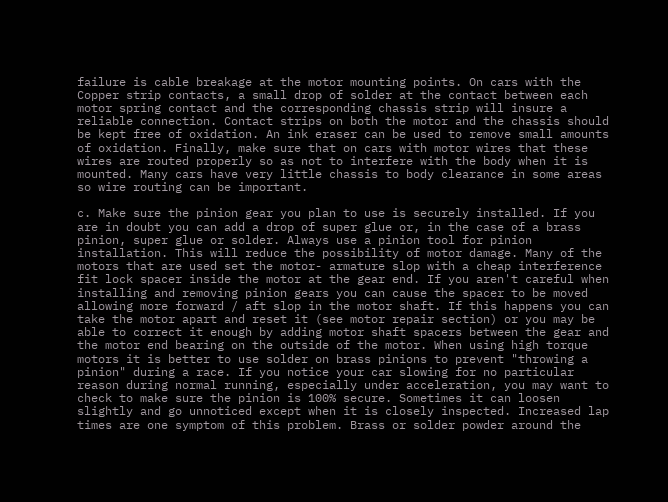failure is cable breakage at the motor mounting points. On cars with the Copper strip contacts, a small drop of solder at the contact between each motor spring contact and the corresponding chassis strip will insure a reliable connection. Contact strips on both the motor and the chassis should be kept free of oxidation. An ink eraser can be used to remove small amounts of oxidation. Finally, make sure that on cars with motor wires that these wires are routed properly so as not to interfere with the body when it is mounted. Many cars have very little chassis to body clearance in some areas so wire routing can be important.

c. Make sure the pinion gear you plan to use is securely installed. If you are in doubt you can add a drop of super glue or, in the case of a brass pinion, super glue or solder. Always use a pinion tool for pinion installation. This will reduce the possibility of motor damage. Many of the motors that are used set the motor- armature slop with a cheap interference fit lock spacer inside the motor at the gear end. If you aren't careful when installing and removing pinion gears you can cause the spacer to be moved allowing more forward / aft slop in the motor shaft. If this happens you can take the motor apart and reset it (see motor repair section) or you may be able to correct it enough by adding motor shaft spacers between the gear and the motor end bearing on the outside of the motor. When using high torque motors it is better to use solder on brass pinions to prevent "throwing a pinion" during a race. If you notice your car slowing for no particular reason during normal running, especially under acceleration, you may want to check to make sure the pinion is 100% secure. Sometimes it can loosen slightly and go unnoticed except when it is closely inspected. Increased lap times are one symptom of this problem. Brass or solder powder around the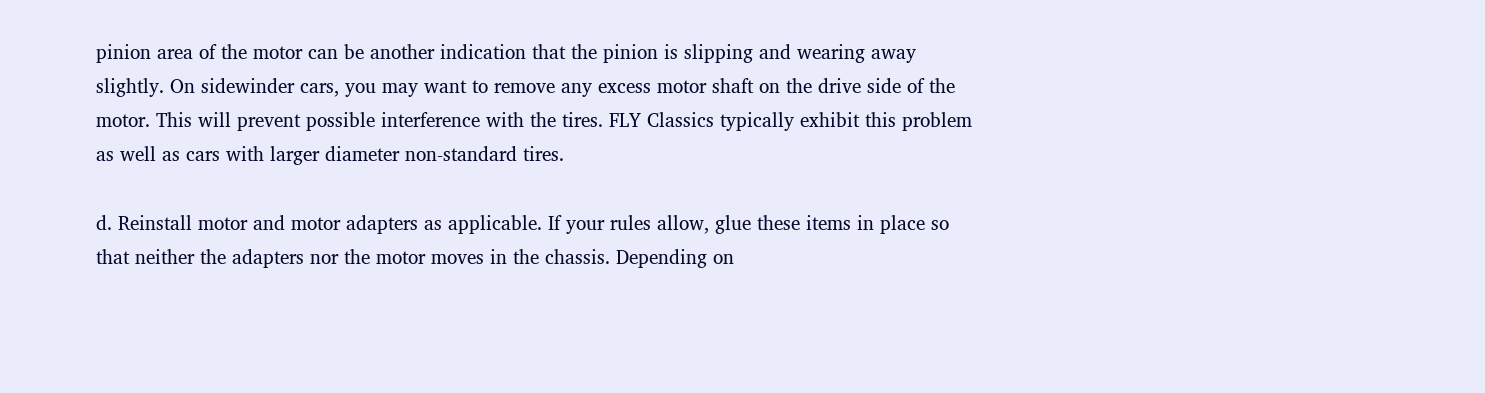pinion area of the motor can be another indication that the pinion is slipping and wearing away slightly. On sidewinder cars, you may want to remove any excess motor shaft on the drive side of the motor. This will prevent possible interference with the tires. FLY Classics typically exhibit this problem as well as cars with larger diameter non-standard tires.

d. Reinstall motor and motor adapters as applicable. If your rules allow, glue these items in place so that neither the adapters nor the motor moves in the chassis. Depending on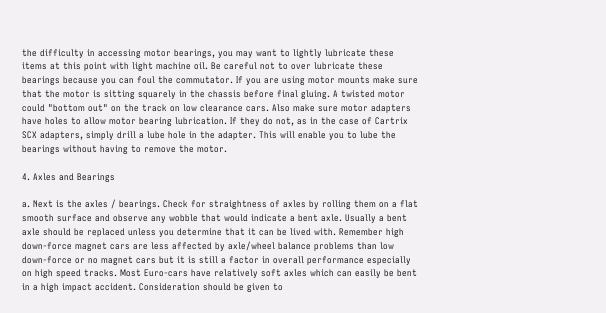the difficulty in accessing motor bearings, you may want to lightly lubricate these items at this point with light machine oil. Be careful not to over lubricate these bearings because you can foul the commutator. If you are using motor mounts make sure that the motor is sitting squarely in the chassis before final gluing. A twisted motor could "bottom out" on the track on low clearance cars. Also make sure motor adapters have holes to allow motor bearing lubrication. If they do not, as in the case of Cartrix SCX adapters, simply drill a lube hole in the adapter. This will enable you to lube the bearings without having to remove the motor.

4. Axles and Bearings

a. Next is the axles / bearings. Check for straightness of axles by rolling them on a flat smooth surface and observe any wobble that would indicate a bent axle. Usually a bent axle should be replaced unless you determine that it can be lived with. Remember high down-force magnet cars are less affected by axle/wheel balance problems than low down-force or no magnet cars but it is still a factor in overall performance especially on high speed tracks. Most Euro-cars have relatively soft axles which can easily be bent in a high impact accident. Consideration should be given to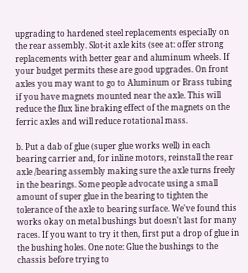upgrading to hardened steel replacements especially on the rear assembly. Slot-it axle kits (see at: offer strong replacements with better gear and aluminum wheels. If your budget permits these are good upgrades. On front axles you may want to go to Aluminum or Brass tubing if you have magnets mounted near the axle. This will reduce the flux line braking effect of the magnets on the ferric axles and will reduce rotational mass.

b. Put a dab of glue (super glue works well) in each bearing carrier and, for inline motors, reinstall the rear axle /bearing assembly making sure the axle turns freely in the bearings. Some people advocate using a small amount of super glue in the bearing to tighten the tolerance of the axle to bearing surface. We've found this works okay on metal bushings but doesn't last for many races. If you want to try it then, first put a drop of glue in the bushing holes. One note: Glue the bushings to the chassis before trying to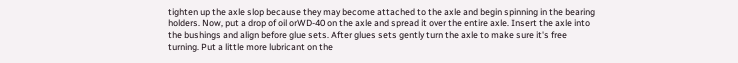tighten up the axle slop because they may become attached to the axle and begin spinning in the bearing holders. Now, put a drop of oil orWD-40 on the axle and spread it over the entire axle. Insert the axle into the bushings and align before glue sets. After glues sets gently turn the axle to make sure it's free turning. Put a little more lubricant on the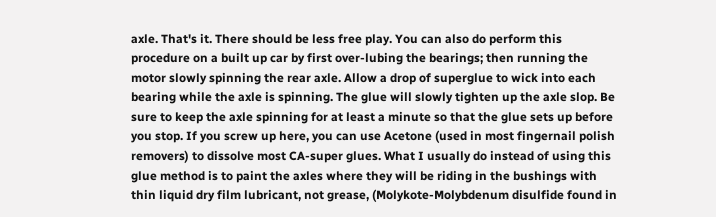axle. That's it. There should be less free play. You can also do perform this procedure on a built up car by first over-lubing the bearings; then running the motor slowly spinning the rear axle. Allow a drop of superglue to wick into each bearing while the axle is spinning. The glue will slowly tighten up the axle slop. Be sure to keep the axle spinning for at least a minute so that the glue sets up before you stop. If you screw up here, you can use Acetone (used in most fingernail polish removers) to dissolve most CA-super glues. What I usually do instead of using this glue method is to paint the axles where they will be riding in the bushings with thin liquid dry film lubricant, not grease, (Molykote-Molybdenum disulfide found in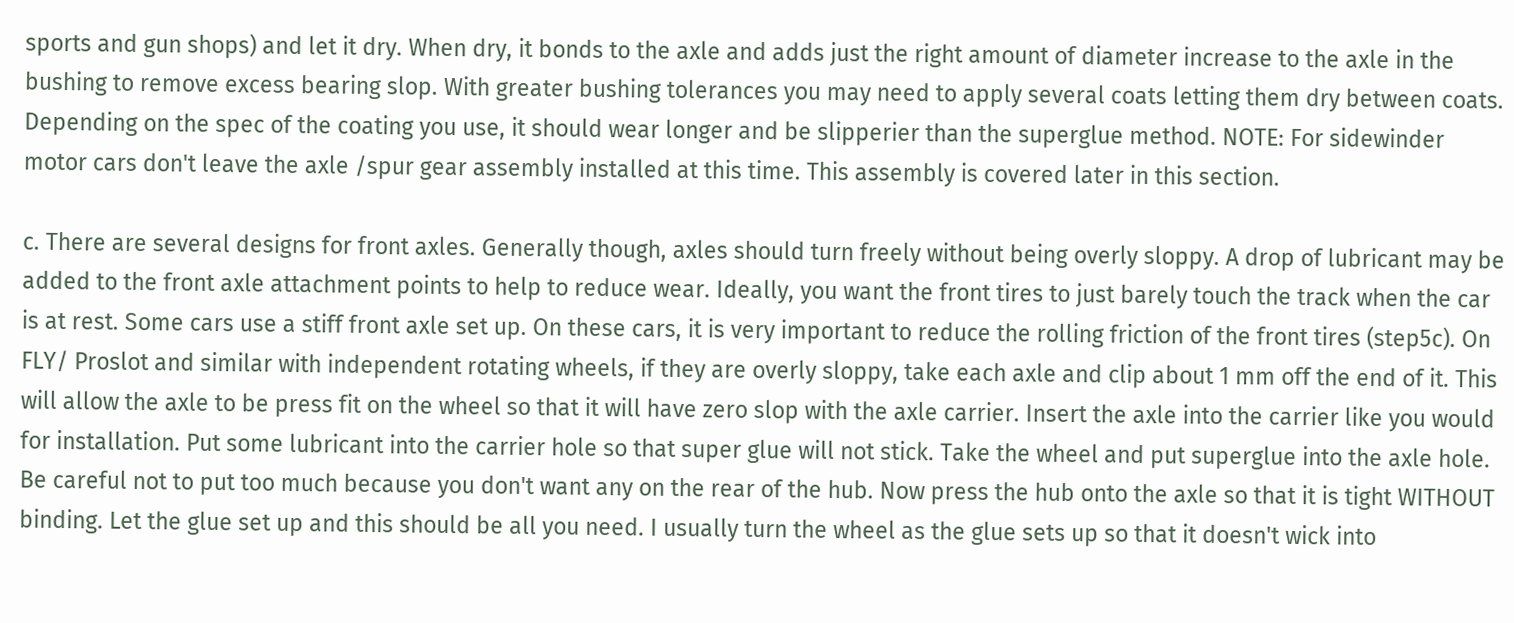sports and gun shops) and let it dry. When dry, it bonds to the axle and adds just the right amount of diameter increase to the axle in the bushing to remove excess bearing slop. With greater bushing tolerances you may need to apply several coats letting them dry between coats. Depending on the spec of the coating you use, it should wear longer and be slipperier than the superglue method. NOTE: For sidewinder motor cars don't leave the axle /spur gear assembly installed at this time. This assembly is covered later in this section.

c. There are several designs for front axles. Generally though, axles should turn freely without being overly sloppy. A drop of lubricant may be added to the front axle attachment points to help to reduce wear. Ideally, you want the front tires to just barely touch the track when the car is at rest. Some cars use a stiff front axle set up. On these cars, it is very important to reduce the rolling friction of the front tires (step5c). On FLY/ Proslot and similar with independent rotating wheels, if they are overly sloppy, take each axle and clip about 1 mm off the end of it. This will allow the axle to be press fit on the wheel so that it will have zero slop with the axle carrier. Insert the axle into the carrier like you would for installation. Put some lubricant into the carrier hole so that super glue will not stick. Take the wheel and put superglue into the axle hole. Be careful not to put too much because you don't want any on the rear of the hub. Now press the hub onto the axle so that it is tight WITHOUT binding. Let the glue set up and this should be all you need. I usually turn the wheel as the glue sets up so that it doesn't wick into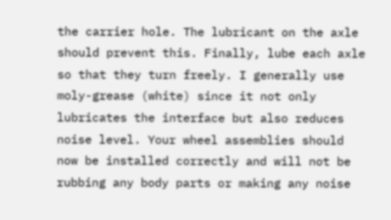the carrier hole. The lubricant on the axle should prevent this. Finally, lube each axle so that they turn freely. I generally use moly-grease (white) since it not only lubricates the interface but also reduces noise level. Your wheel assemblies should now be installed correctly and will not be rubbing any body parts or making any noise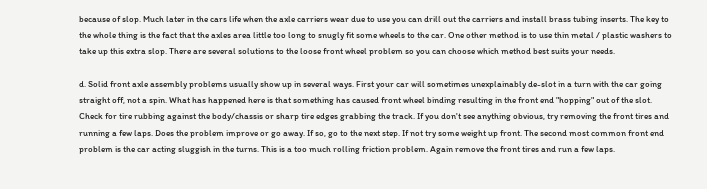because of slop. Much later in the cars life when the axle carriers wear due to use you can drill out the carriers and install brass tubing inserts. The key to the whole thing is the fact that the axles area little too long to snugly fit some wheels to the car. One other method is to use thin metal / plastic washers to take up this extra slop. There are several solutions to the loose front wheel problem so you can choose which method best suits your needs.

d. Solid front axle assembly problems usually show up in several ways. First your car will sometimes unexplainably de-slot in a turn with the car going straight off, not a spin. What has happened here is that something has caused front wheel binding resulting in the front end "hopping" out of the slot. Check for tire rubbing against the body/chassis or sharp tire edges grabbing the track. If you don't see anything obvious, try removing the front tires and running a few laps. Does the problem improve or go away. If so, go to the next step. If not try some weight up front. The second most common front end problem is the car acting sluggish in the turns. This is a too much rolling friction problem. Again remove the front tires and run a few laps.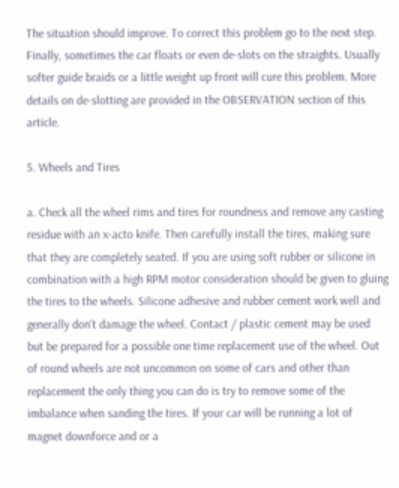The situation should improve. To correct this problem go to the next step. Finally, sometimes the car floats or even de-slots on the straights. Usually softer guide braids or a little weight up front will cure this problem. More details on de-slotting are provided in the OBSERVATION section of this article.

5. Wheels and Tires

a. Check all the wheel rims and tires for roundness and remove any casting residue with an x-acto knife. Then carefully install the tires, making sure that they are completely seated. If you are using soft rubber or silicone in combination with a high RPM motor consideration should be given to gluing the tires to the wheels. Silicone adhesive and rubber cement work well and generally don't damage the wheel. Contact / plastic cement may be used but be prepared for a possible one time replacement use of the wheel. Out of round wheels are not uncommon on some of cars and other than replacement the only thing you can do is try to remove some of the imbalance when sanding the tires. If your car will be running a lot of magnet downforce and or a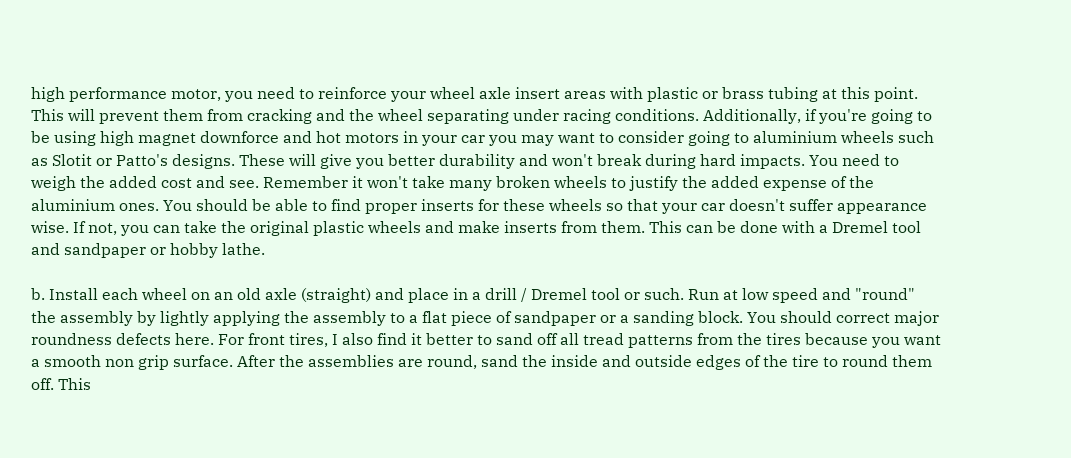high performance motor, you need to reinforce your wheel axle insert areas with plastic or brass tubing at this point. This will prevent them from cracking and the wheel separating under racing conditions. Additionally, if you're going to be using high magnet downforce and hot motors in your car you may want to consider going to aluminium wheels such as Slotit or Patto's designs. These will give you better durability and won't break during hard impacts. You need to weigh the added cost and see. Remember it won't take many broken wheels to justify the added expense of the aluminium ones. You should be able to find proper inserts for these wheels so that your car doesn't suffer appearance wise. If not, you can take the original plastic wheels and make inserts from them. This can be done with a Dremel tool and sandpaper or hobby lathe.

b. Install each wheel on an old axle (straight) and place in a drill / Dremel tool or such. Run at low speed and "round" the assembly by lightly applying the assembly to a flat piece of sandpaper or a sanding block. You should correct major roundness defects here. For front tires, I also find it better to sand off all tread patterns from the tires because you want a smooth non grip surface. After the assemblies are round, sand the inside and outside edges of the tire to round them off. This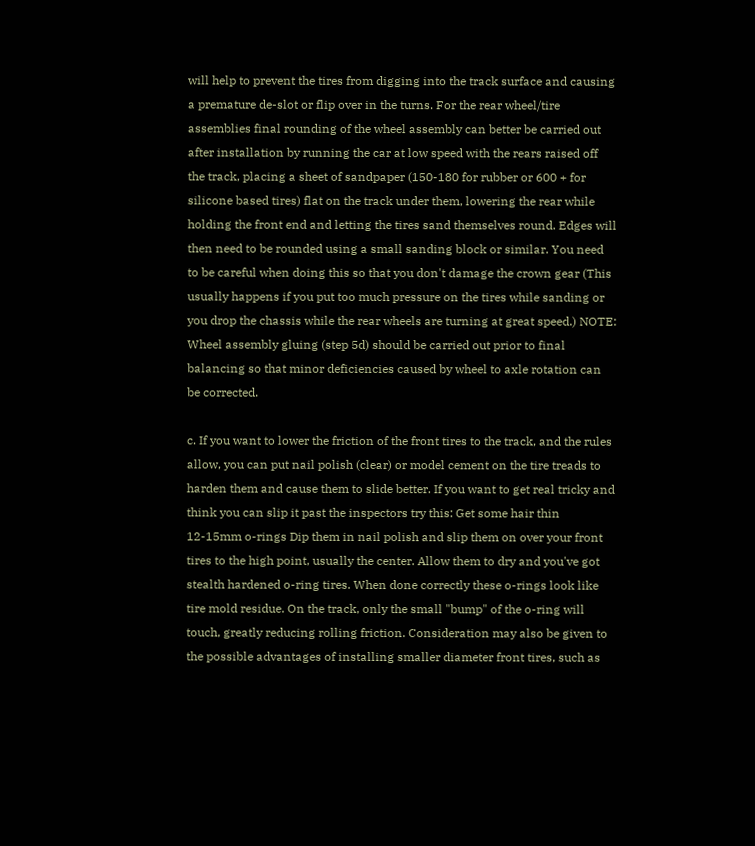will help to prevent the tires from digging into the track surface and causing a premature de-slot or flip over in the turns. For the rear wheel/tire assemblies final rounding of the wheel assembly can better be carried out after installation by running the car at low speed with the rears raised off the track, placing a sheet of sandpaper (150-180 for rubber or 600 + for silicone based tires) flat on the track under them, lowering the rear while holding the front end and letting the tires sand themselves round. Edges will then need to be rounded using a small sanding block or similar. You need to be careful when doing this so that you don't damage the crown gear (This usually happens if you put too much pressure on the tires while sanding or you drop the chassis while the rear wheels are turning at great speed.) NOTE: Wheel assembly gluing (step 5d) should be carried out prior to final balancing so that minor deficiencies caused by wheel to axle rotation can be corrected.

c. If you want to lower the friction of the front tires to the track, and the rules allow, you can put nail polish (clear) or model cement on the tire treads to harden them and cause them to slide better. If you want to get real tricky and think you can slip it past the inspectors try this: Get some hair thin 12-15mm o-rings Dip them in nail polish and slip them on over your front tires to the high point, usually the center. Allow them to dry and you've got stealth hardened o-ring tires. When done correctly these o-rings look like tire mold residue. On the track, only the small "bump" of the o-ring will touch, greatly reducing rolling friction. Consideration may also be given to the possible advantages of installing smaller diameter front tires, such as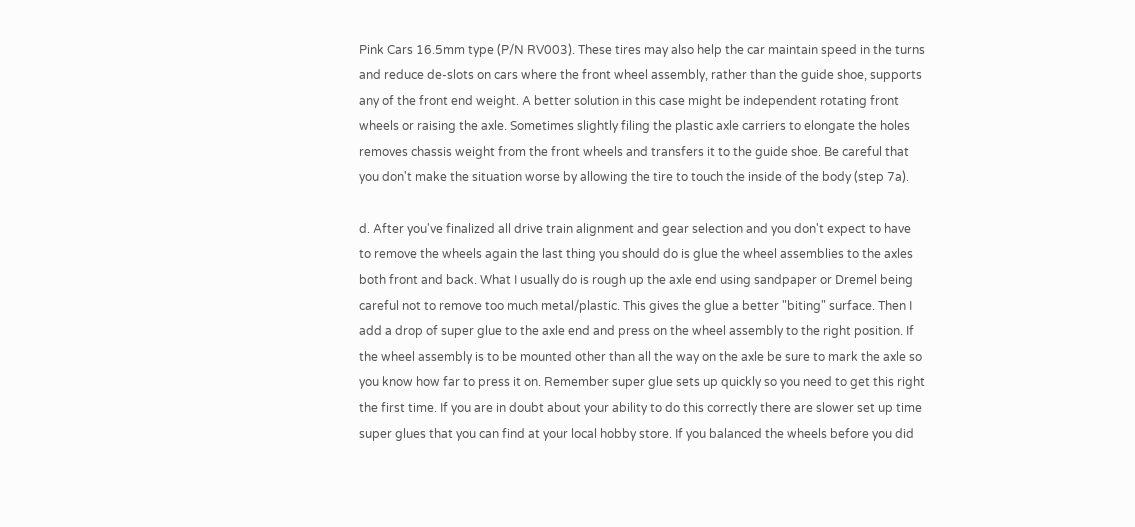Pink Cars 16.5mm type (P/N RV003). These tires may also help the car maintain speed in the turns and reduce de-slots on cars where the front wheel assembly, rather than the guide shoe, supports any of the front end weight. A better solution in this case might be independent rotating front wheels or raising the axle. Sometimes slightly filing the plastic axle carriers to elongate the holes removes chassis weight from the front wheels and transfers it to the guide shoe. Be careful that you don't make the situation worse by allowing the tire to touch the inside of the body (step 7a).

d. After you've finalized all drive train alignment and gear selection and you don't expect to have to remove the wheels again the last thing you should do is glue the wheel assemblies to the axles both front and back. What I usually do is rough up the axle end using sandpaper or Dremel being careful not to remove too much metal/plastic. This gives the glue a better "biting" surface. Then I add a drop of super glue to the axle end and press on the wheel assembly to the right position. If the wheel assembly is to be mounted other than all the way on the axle be sure to mark the axle so you know how far to press it on. Remember super glue sets up quickly so you need to get this right the first time. If you are in doubt about your ability to do this correctly there are slower set up time super glues that you can find at your local hobby store. If you balanced the wheels before you did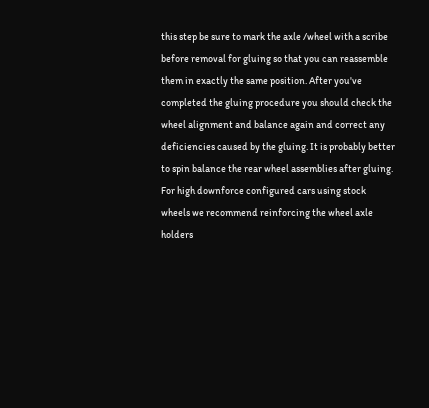this step be sure to mark the axle /wheel with a scribe before removal for gluing so that you can reassemble them in exactly the same position. After you've completed the gluing procedure you should check the wheel alignment and balance again and correct any deficiencies caused by the gluing. It is probably better to spin balance the rear wheel assemblies after gluing. For high downforce configured cars using stock wheels we recommend reinforcing the wheel axle holders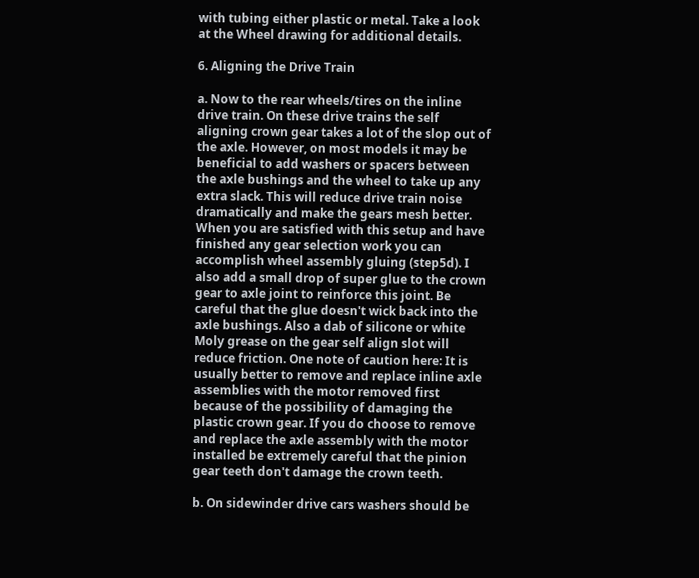with tubing either plastic or metal. Take a look at the Wheel drawing for additional details.

6. Aligning the Drive Train

a. Now to the rear wheels/tires on the inline drive train. On these drive trains the self aligning crown gear takes a lot of the slop out of the axle. However, on most models it may be beneficial to add washers or spacers between the axle bushings and the wheel to take up any extra slack. This will reduce drive train noise dramatically and make the gears mesh better. When you are satisfied with this setup and have finished any gear selection work you can accomplish wheel assembly gluing (step5d). I also add a small drop of super glue to the crown gear to axle joint to reinforce this joint. Be careful that the glue doesn't wick back into the axle bushings. Also a dab of silicone or white Moly grease on the gear self align slot will reduce friction. One note of caution here: It is usually better to remove and replace inline axle assemblies with the motor removed first because of the possibility of damaging the plastic crown gear. If you do choose to remove and replace the axle assembly with the motor installed be extremely careful that the pinion gear teeth don't damage the crown teeth.

b. On sidewinder drive cars washers should be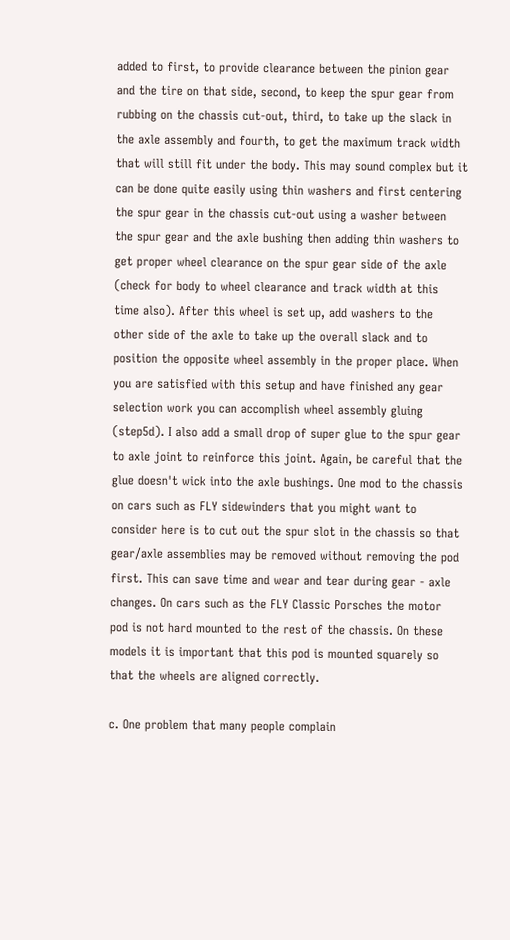added to first, to provide clearance between the pinion gear and the tire on that side, second, to keep the spur gear from rubbing on the chassis cut-out, third, to take up the slack in the axle assembly and fourth, to get the maximum track width that will still fit under the body. This may sound complex but it can be done quite easily using thin washers and first centering the spur gear in the chassis cut-out using a washer between the spur gear and the axle bushing then adding thin washers to get proper wheel clearance on the spur gear side of the axle (check for body to wheel clearance and track width at this time also). After this wheel is set up, add washers to the other side of the axle to take up the overall slack and to position the opposite wheel assembly in the proper place. When you are satisfied with this setup and have finished any gear selection work you can accomplish wheel assembly gluing (step5d). I also add a small drop of super glue to the spur gear to axle joint to reinforce this joint. Again, be careful that the glue doesn't wick into the axle bushings. One mod to the chassis on cars such as FLY sidewinders that you might want to consider here is to cut out the spur slot in the chassis so that gear/axle assemblies may be removed without removing the pod first. This can save time and wear and tear during gear - axle changes. On cars such as the FLY Classic Porsches the motor pod is not hard mounted to the rest of the chassis. On these models it is important that this pod is mounted squarely so that the wheels are aligned correctly.

c. One problem that many people complain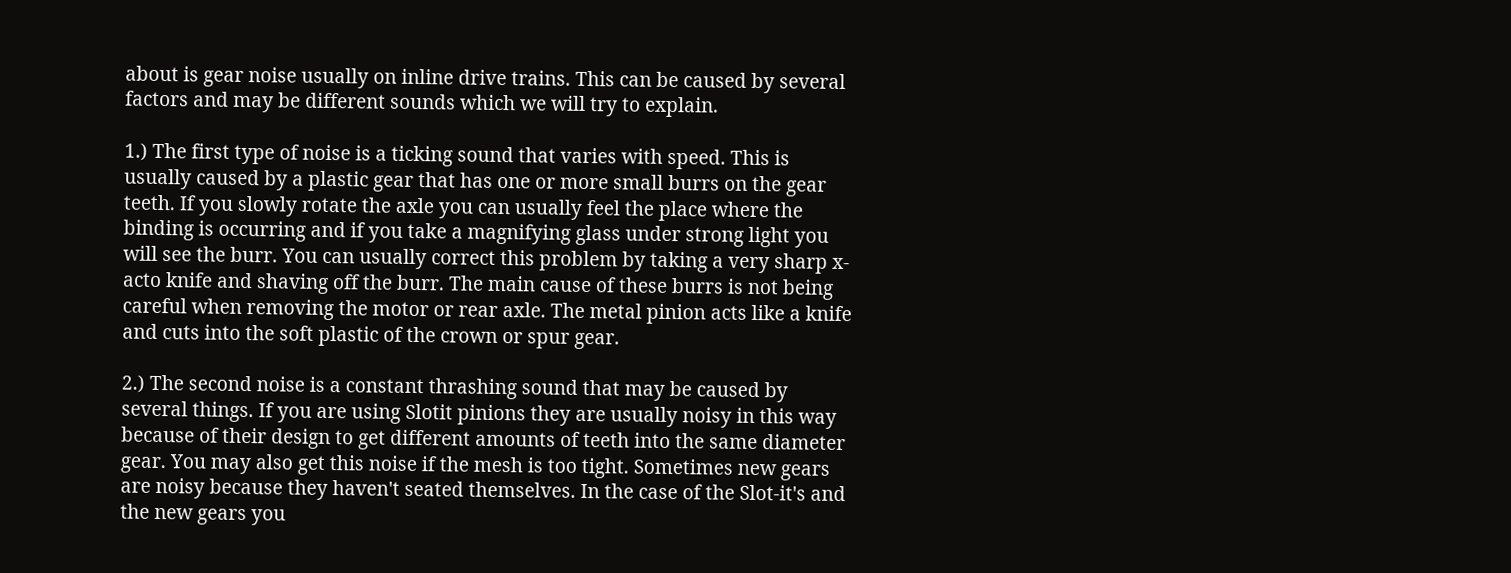about is gear noise usually on inline drive trains. This can be caused by several factors and may be different sounds which we will try to explain.

1.) The first type of noise is a ticking sound that varies with speed. This is usually caused by a plastic gear that has one or more small burrs on the gear teeth. If you slowly rotate the axle you can usually feel the place where the binding is occurring and if you take a magnifying glass under strong light you will see the burr. You can usually correct this problem by taking a very sharp x-acto knife and shaving off the burr. The main cause of these burrs is not being careful when removing the motor or rear axle. The metal pinion acts like a knife and cuts into the soft plastic of the crown or spur gear.

2.) The second noise is a constant thrashing sound that may be caused by several things. If you are using Slotit pinions they are usually noisy in this way because of their design to get different amounts of teeth into the same diameter gear. You may also get this noise if the mesh is too tight. Sometimes new gears are noisy because they haven't seated themselves. In the case of the Slot-it's and the new gears you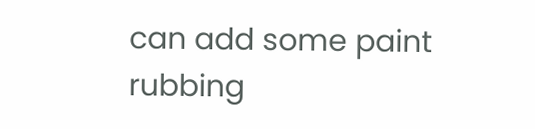can add some paint rubbing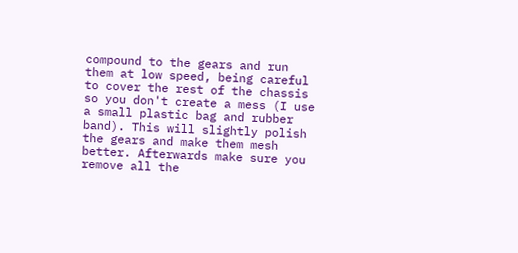compound to the gears and run them at low speed, being careful to cover the rest of the chassis so you don't create a mess (I use a small plastic bag and rubber band). This will slightly polish the gears and make them mesh better. Afterwards make sure you remove all the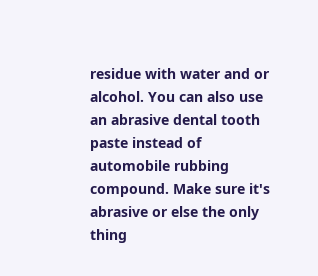residue with water and or alcohol. You can also use an abrasive dental tooth paste instead of automobile rubbing compound. Make sure it's abrasive or else the only thing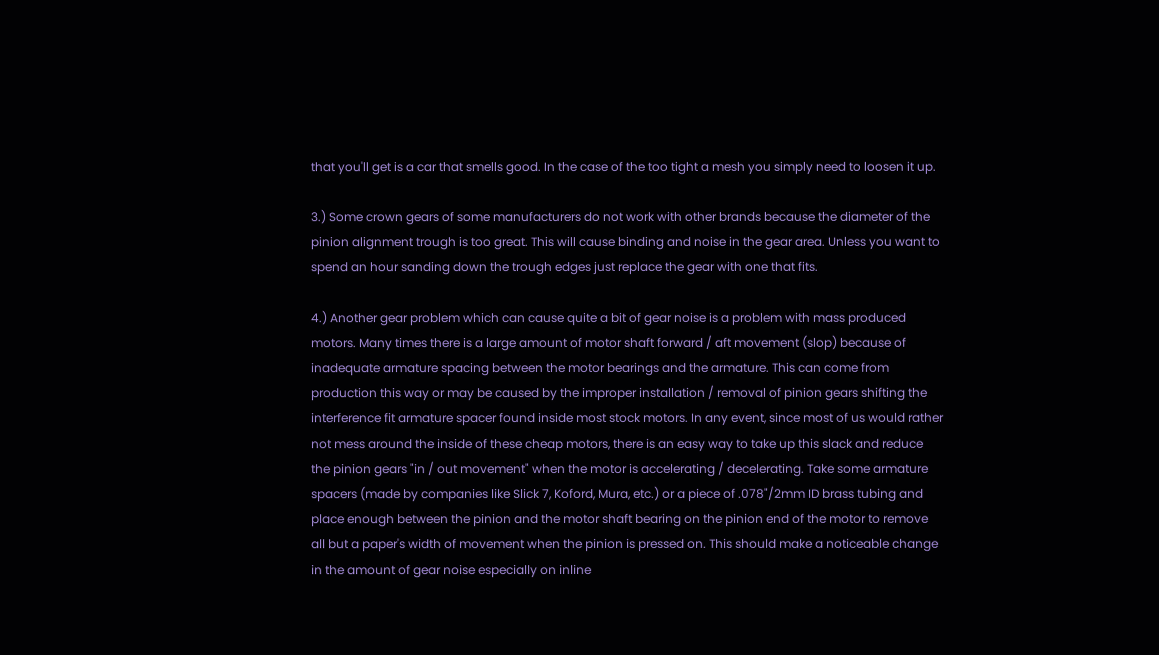that you'll get is a car that smells good. In the case of the too tight a mesh you simply need to loosen it up.

3.) Some crown gears of some manufacturers do not work with other brands because the diameter of the pinion alignment trough is too great. This will cause binding and noise in the gear area. Unless you want to spend an hour sanding down the trough edges just replace the gear with one that fits.

4.) Another gear problem which can cause quite a bit of gear noise is a problem with mass produced motors. Many times there is a large amount of motor shaft forward / aft movement (slop) because of inadequate armature spacing between the motor bearings and the armature. This can come from production this way or may be caused by the improper installation / removal of pinion gears shifting the interference fit armature spacer found inside most stock motors. In any event, since most of us would rather not mess around the inside of these cheap motors, there is an easy way to take up this slack and reduce the pinion gears "in / out movement" when the motor is accelerating / decelerating. Take some armature spacers (made by companies like Slick 7, Koford, Mura, etc.) or a piece of .078"/2mm ID brass tubing and place enough between the pinion and the motor shaft bearing on the pinion end of the motor to remove all but a paper's width of movement when the pinion is pressed on. This should make a noticeable change in the amount of gear noise especially on inline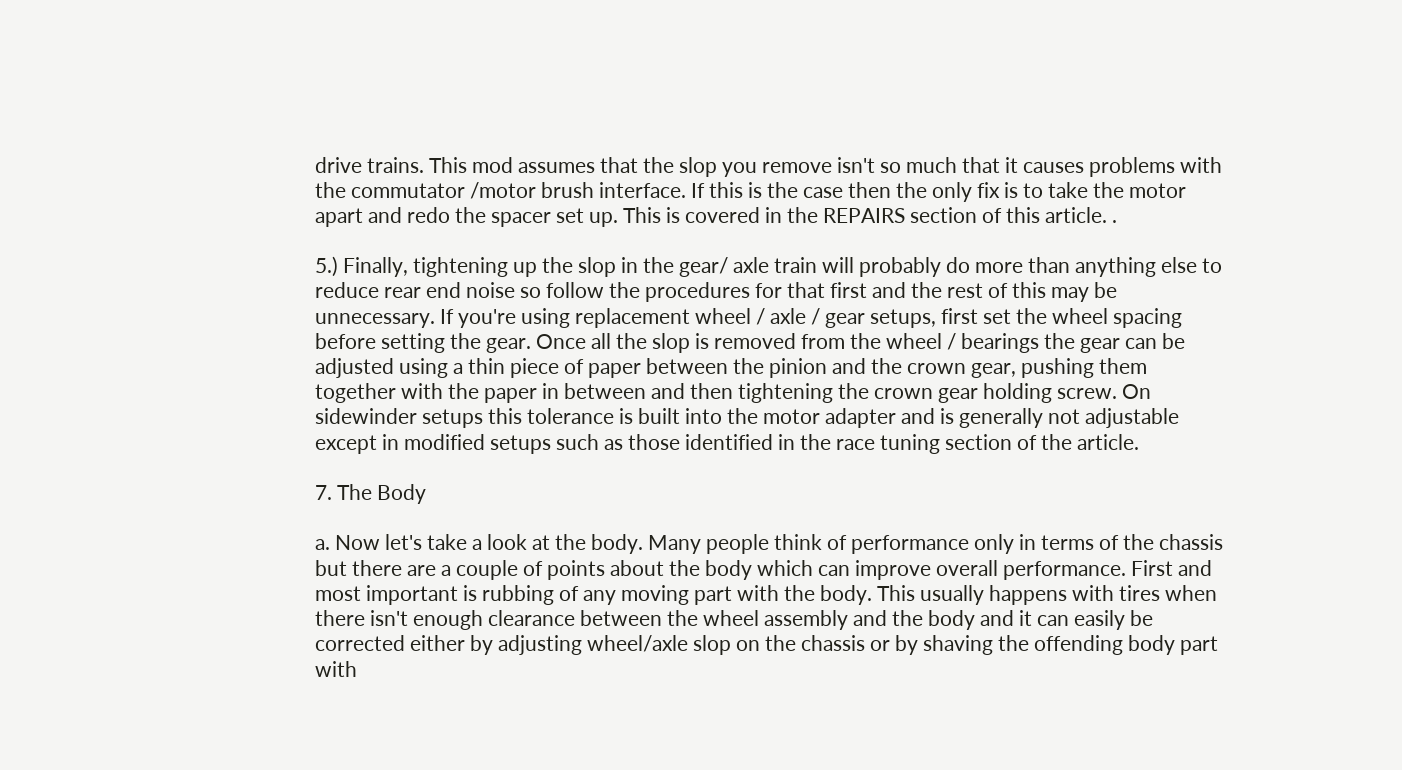drive trains. This mod assumes that the slop you remove isn't so much that it causes problems with the commutator /motor brush interface. If this is the case then the only fix is to take the motor apart and redo the spacer set up. This is covered in the REPAIRS section of this article. .

5.) Finally, tightening up the slop in the gear/ axle train will probably do more than anything else to reduce rear end noise so follow the procedures for that first and the rest of this may be unnecessary. If you're using replacement wheel / axle / gear setups, first set the wheel spacing before setting the gear. Once all the slop is removed from the wheel / bearings the gear can be adjusted using a thin piece of paper between the pinion and the crown gear, pushing them together with the paper in between and then tightening the crown gear holding screw. On sidewinder setups this tolerance is built into the motor adapter and is generally not adjustable except in modified setups such as those identified in the race tuning section of the article.

7. The Body

a. Now let's take a look at the body. Many people think of performance only in terms of the chassis but there are a couple of points about the body which can improve overall performance. First and most important is rubbing of any moving part with the body. This usually happens with tires when there isn't enough clearance between the wheel assembly and the body and it can easily be corrected either by adjusting wheel/axle slop on the chassis or by shaving the offending body part with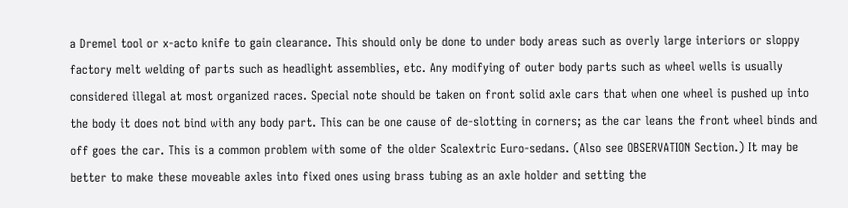a Dremel tool or x-acto knife to gain clearance. This should only be done to under body areas such as overly large interiors or sloppy factory melt welding of parts such as headlight assemblies, etc. Any modifying of outer body parts such as wheel wells is usually considered illegal at most organized races. Special note should be taken on front solid axle cars that when one wheel is pushed up into the body it does not bind with any body part. This can be one cause of de-slotting in corners; as the car leans the front wheel binds and off goes the car. This is a common problem with some of the older Scalextric Euro-sedans. (Also see OBSERVATION Section.) It may be better to make these moveable axles into fixed ones using brass tubing as an axle holder and setting the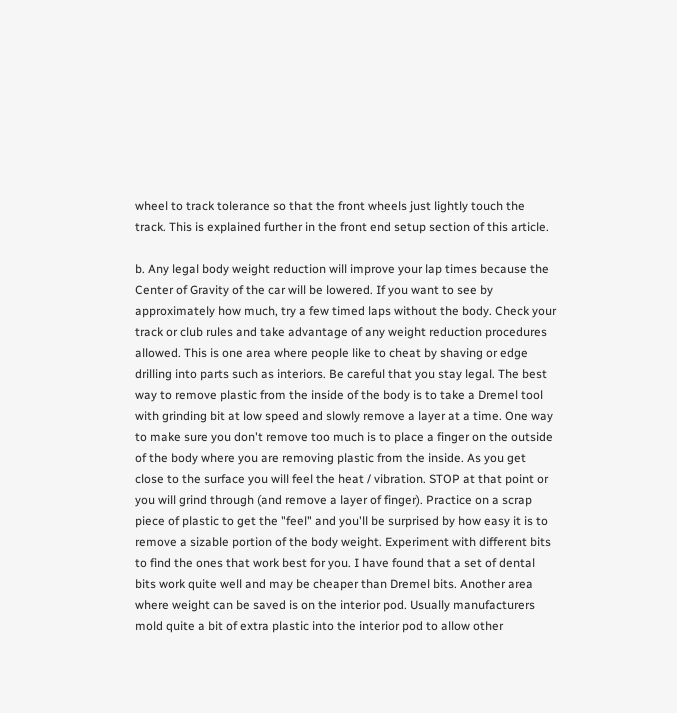wheel to track tolerance so that the front wheels just lightly touch the track. This is explained further in the front end setup section of this article.

b. Any legal body weight reduction will improve your lap times because the Center of Gravity of the car will be lowered. If you want to see by approximately how much, try a few timed laps without the body. Check your track or club rules and take advantage of any weight reduction procedures allowed. This is one area where people like to cheat by shaving or edge drilling into parts such as interiors. Be careful that you stay legal. The best way to remove plastic from the inside of the body is to take a Dremel tool with grinding bit at low speed and slowly remove a layer at a time. One way to make sure you don't remove too much is to place a finger on the outside of the body where you are removing plastic from the inside. As you get close to the surface you will feel the heat / vibration. STOP at that point or you will grind through (and remove a layer of finger). Practice on a scrap piece of plastic to get the "feel" and you'll be surprised by how easy it is to remove a sizable portion of the body weight. Experiment with different bits to find the ones that work best for you. I have found that a set of dental bits work quite well and may be cheaper than Dremel bits. Another area where weight can be saved is on the interior pod. Usually manufacturers mold quite a bit of extra plastic into the interior pod to allow other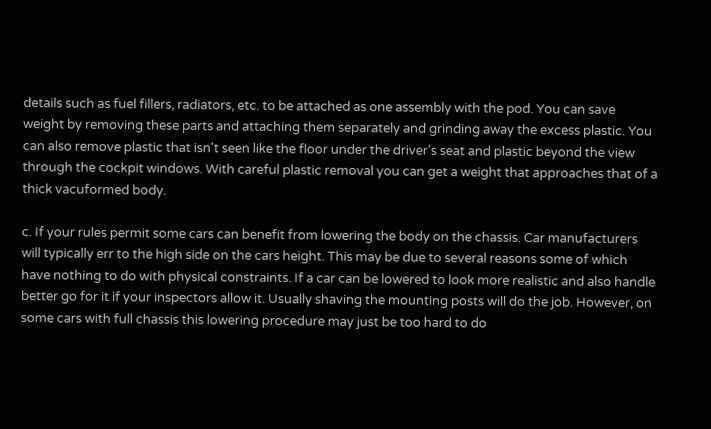details such as fuel fillers, radiators, etc. to be attached as one assembly with the pod. You can save weight by removing these parts and attaching them separately and grinding away the excess plastic. You can also remove plastic that isn't seen like the floor under the driver's seat and plastic beyond the view through the cockpit windows. With careful plastic removal you can get a weight that approaches that of a thick vacuformed body.

c. If your rules permit some cars can benefit from lowering the body on the chassis. Car manufacturers will typically err to the high side on the cars height. This may be due to several reasons some of which have nothing to do with physical constraints. If a car can be lowered to look more realistic and also handle better go for it if your inspectors allow it. Usually shaving the mounting posts will do the job. However, on some cars with full chassis this lowering procedure may just be too hard to do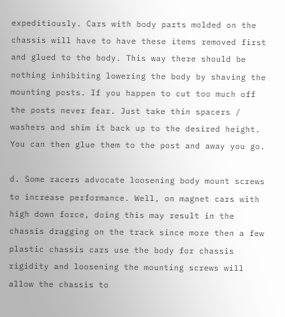expeditiously. Cars with body parts molded on the chassis will have to have these items removed first and glued to the body. This way there should be nothing inhibiting lowering the body by shaving the mounting posts. If you happen to cut too much off the posts never fear. Just take thin spacers / washers and shim it back up to the desired height. You can then glue them to the post and away you go.

d. Some racers advocate loosening body mount screws to increase performance. Well, on magnet cars with high down force, doing this may result in the chassis dragging on the track since more then a few plastic chassis cars use the body for chassis rigidity and loosening the mounting screws will allow the chassis to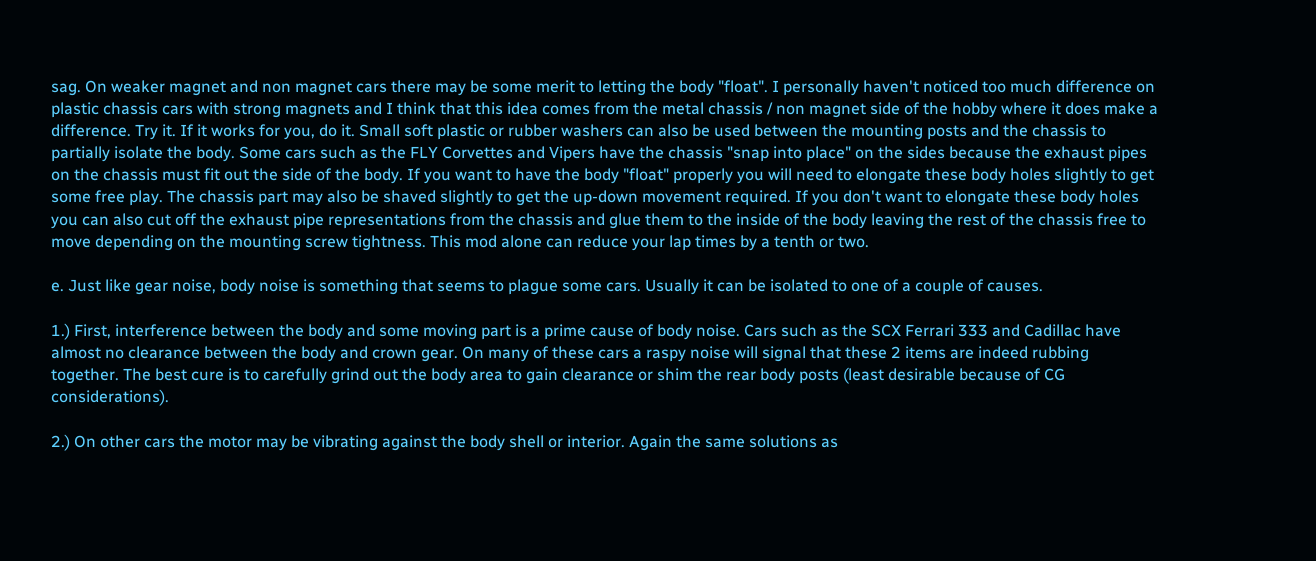sag. On weaker magnet and non magnet cars there may be some merit to letting the body "float". I personally haven't noticed too much difference on plastic chassis cars with strong magnets and I think that this idea comes from the metal chassis / non magnet side of the hobby where it does make a difference. Try it. If it works for you, do it. Small soft plastic or rubber washers can also be used between the mounting posts and the chassis to partially isolate the body. Some cars such as the FLY Corvettes and Vipers have the chassis "snap into place" on the sides because the exhaust pipes on the chassis must fit out the side of the body. If you want to have the body "float" properly you will need to elongate these body holes slightly to get some free play. The chassis part may also be shaved slightly to get the up-down movement required. If you don't want to elongate these body holes you can also cut off the exhaust pipe representations from the chassis and glue them to the inside of the body leaving the rest of the chassis free to move depending on the mounting screw tightness. This mod alone can reduce your lap times by a tenth or two.

e. Just like gear noise, body noise is something that seems to plague some cars. Usually it can be isolated to one of a couple of causes.

1.) First, interference between the body and some moving part is a prime cause of body noise. Cars such as the SCX Ferrari 333 and Cadillac have almost no clearance between the body and crown gear. On many of these cars a raspy noise will signal that these 2 items are indeed rubbing together. The best cure is to carefully grind out the body area to gain clearance or shim the rear body posts (least desirable because of CG considerations).

2.) On other cars the motor may be vibrating against the body shell or interior. Again the same solutions as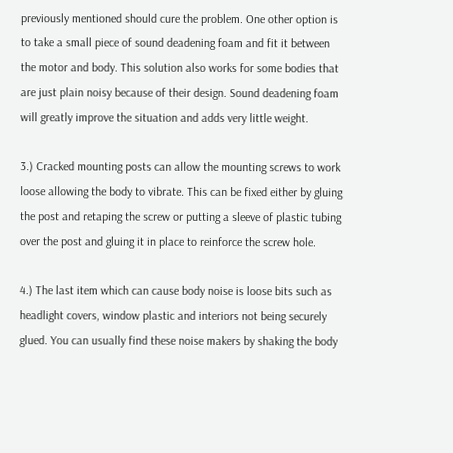previously mentioned should cure the problem. One other option is to take a small piece of sound deadening foam and fit it between the motor and body. This solution also works for some bodies that are just plain noisy because of their design. Sound deadening foam will greatly improve the situation and adds very little weight.

3.) Cracked mounting posts can allow the mounting screws to work loose allowing the body to vibrate. This can be fixed either by gluing the post and retaping the screw or putting a sleeve of plastic tubing over the post and gluing it in place to reinforce the screw hole.

4.) The last item which can cause body noise is loose bits such as headlight covers, window plastic and interiors not being securely glued. You can usually find these noise makers by shaking the body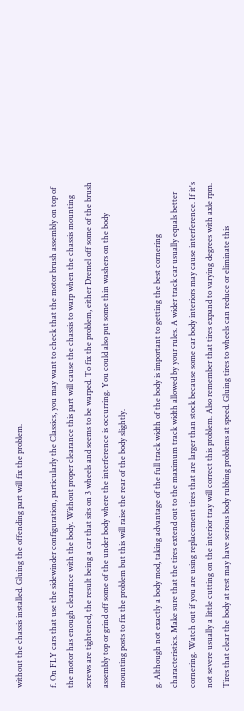without the chassis installed. Gluing the offending part will fix the problem.

f. On FLY cars that use the sidewinder configuration, particularly the Classics, you may want to check that the motor brush assembly on top of the motor has enough clearance with the body. Without proper clearance this part will cause the chassis to warp when the chassis mounting screws are tightened, the result being a car that sits on 3 wheels and seems to be warped. To fix the problem, either Dremel off some of the brush assembly top or grind off some of the under body where the interference is occurring. You could also put some thin washers on the body mounting posts to fix the problem but this will raise the rear of the body slightly.

g. Although not exactly a body mod, taking advantage of the full track width of the body is important to getting the best cornering characteristics. Make sure that the tires extend out to the maximum track width allowed by your rules. A wider track car usually equals better cornering. Watch out if you are using replacement tires that are larger than stock because some car body interiors may cause interference. If it's not severe usually a little cutting on the interior tray will correct this problem. Also remember that tires expand to varying degrees with axle rpm. Tires that clear the body at rest may have serious body rubbing problems at speed. Gluing tires to wheels can reduce or eliminate this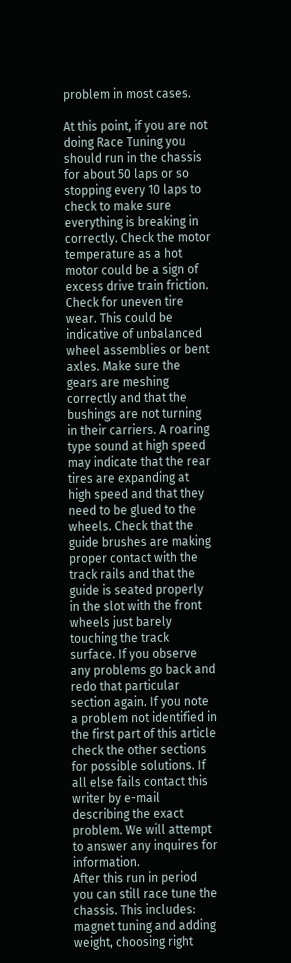problem in most cases.

At this point, if you are not doing Race Tuning you should run in the chassis for about 50 laps or so stopping every 10 laps to check to make sure everything is breaking in correctly. Check the motor temperature as a hot motor could be a sign of excess drive train friction. Check for uneven tire wear. This could be indicative of unbalanced wheel assemblies or bent axles. Make sure the gears are meshing correctly and that the bushings are not turning in their carriers. A roaring type sound at high speed may indicate that the rear tires are expanding at high speed and that they need to be glued to the wheels. Check that the guide brushes are making proper contact with the track rails and that the guide is seated properly in the slot with the front wheels just barely touching the track surface. If you observe any problems go back and redo that particular section again. If you note a problem not identified in the first part of this article check the other sections for possible solutions. If all else fails contact this writer by e-mail describing the exact problem. We will attempt to answer any inquires for information.
After this run in period you can still race tune the chassis. This includes: magnet tuning and adding weight, choosing right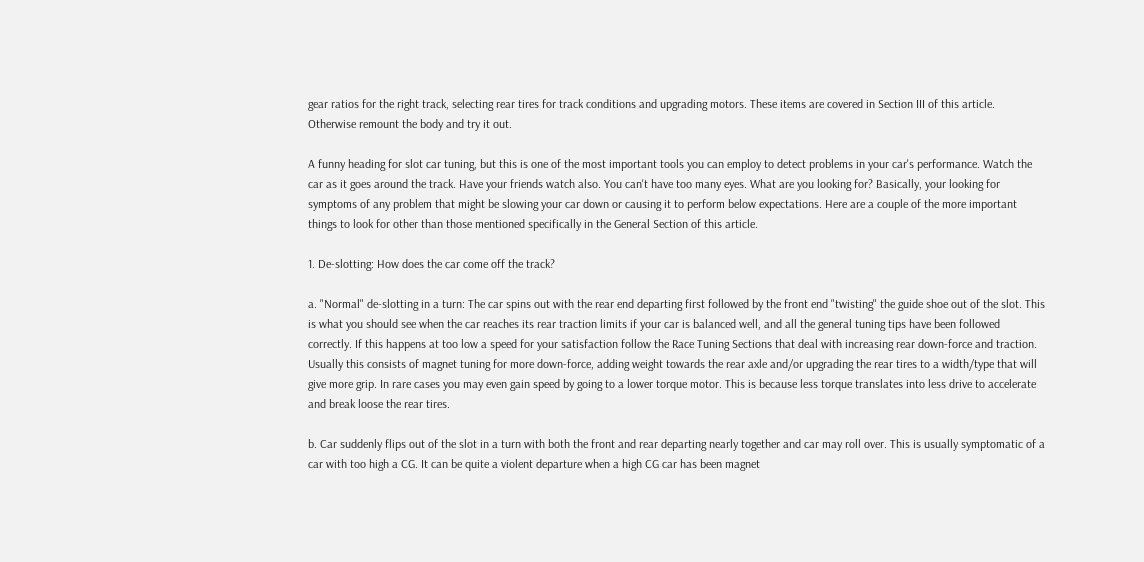gear ratios for the right track, selecting rear tires for track conditions and upgrading motors. These items are covered in Section III of this article. Otherwise remount the body and try it out.

A funny heading for slot car tuning, but this is one of the most important tools you can employ to detect problems in your car's performance. Watch the car as it goes around the track. Have your friends watch also. You can't have too many eyes. What are you looking for? Basically, your looking for symptoms of any problem that might be slowing your car down or causing it to perform below expectations. Here are a couple of the more important things to look for other than those mentioned specifically in the General Section of this article.

1. De-slotting: How does the car come off the track?

a. "Normal" de-slotting in a turn: The car spins out with the rear end departing first followed by the front end "twisting" the guide shoe out of the slot. This is what you should see when the car reaches its rear traction limits if your car is balanced well, and all the general tuning tips have been followed correctly. If this happens at too low a speed for your satisfaction follow the Race Tuning Sections that deal with increasing rear down-force and traction. Usually this consists of magnet tuning for more down-force, adding weight towards the rear axle and/or upgrading the rear tires to a width/type that will give more grip. In rare cases you may even gain speed by going to a lower torque motor. This is because less torque translates into less drive to accelerate and break loose the rear tires.

b. Car suddenly flips out of the slot in a turn with both the front and rear departing nearly together and car may roll over. This is usually symptomatic of a car with too high a CG. It can be quite a violent departure when a high CG car has been magnet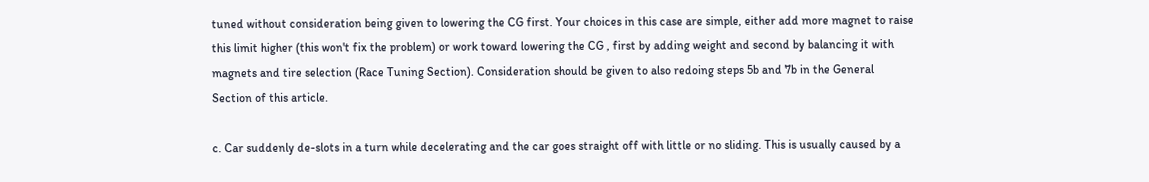tuned without consideration being given to lowering the CG first. Your choices in this case are simple, either add more magnet to raise this limit higher (this won't fix the problem) or work toward lowering the CG , first by adding weight and second by balancing it with magnets and tire selection (Race Tuning Section). Consideration should be given to also redoing steps 5b and 7b in the General Section of this article.

c. Car suddenly de-slots in a turn while decelerating and the car goes straight off with little or no sliding. This is usually caused by a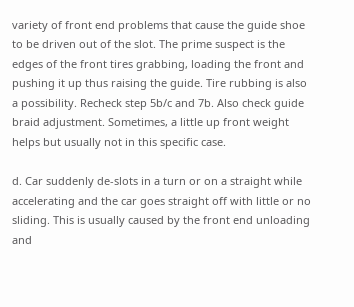variety of front end problems that cause the guide shoe to be driven out of the slot. The prime suspect is the edges of the front tires grabbing, loading the front and pushing it up thus raising the guide. Tire rubbing is also a possibility. Recheck step 5b/c and 7b. Also check guide braid adjustment. Sometimes, a little up front weight helps but usually not in this specific case.

d. Car suddenly de-slots in a turn or on a straight while accelerating and the car goes straight off with little or no sliding. This is usually caused by the front end unloading and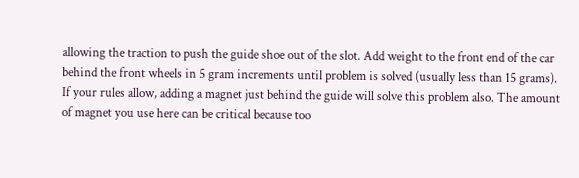allowing the traction to push the guide shoe out of the slot. Add weight to the front end of the car behind the front wheels in 5 gram increments until problem is solved (usually less than 15 grams). If your rules allow, adding a magnet just behind the guide will solve this problem also. The amount of magnet you use here can be critical because too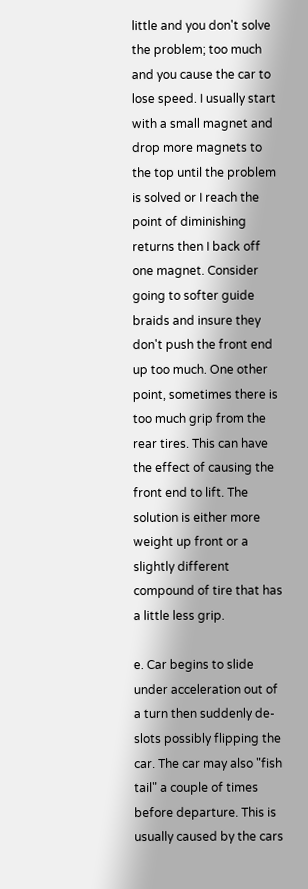little and you don't solve the problem; too much and you cause the car to lose speed. I usually start with a small magnet and drop more magnets to the top until the problem is solved or I reach the point of diminishing returns then I back off one magnet. Consider going to softer guide braids and insure they don't push the front end up too much. One other point, sometimes there is too much grip from the rear tires. This can have the effect of causing the front end to lift. The solution is either more weight up front or a slightly different compound of tire that has a little less grip.

e. Car begins to slide under acceleration out of a turn then suddenly de-slots possibly flipping the car. The car may also "fish tail" a couple of times before departure. This is usually caused by the cars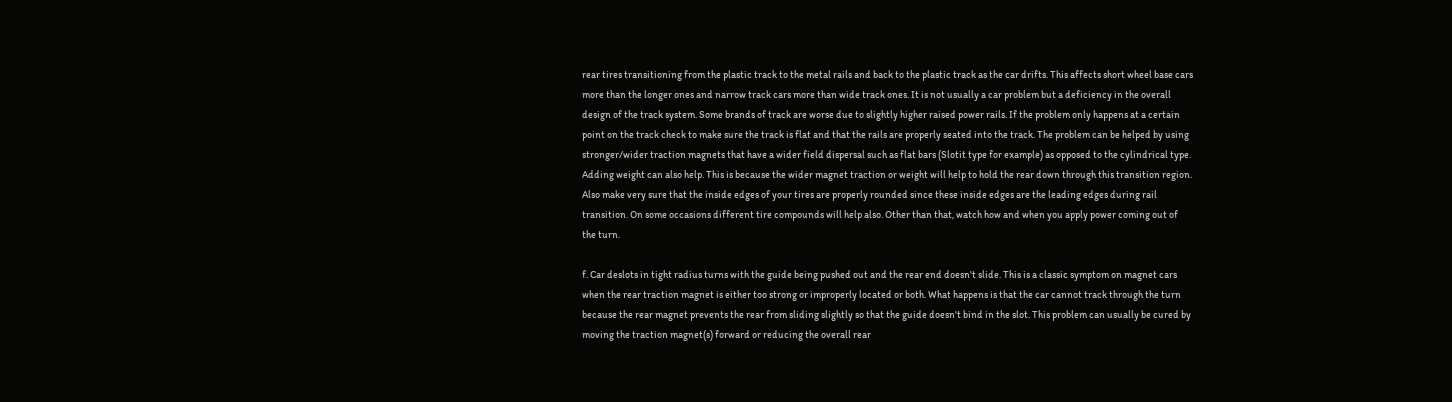rear tires transitioning from the plastic track to the metal rails and back to the plastic track as the car drifts. This affects short wheel base cars more than the longer ones and narrow track cars more than wide track ones. It is not usually a car problem but a deficiency in the overall design of the track system. Some brands of track are worse due to slightly higher raised power rails. If the problem only happens at a certain point on the track check to make sure the track is flat and that the rails are properly seated into the track. The problem can be helped by using stronger/wider traction magnets that have a wider field dispersal such as flat bars (Slotit type for example) as opposed to the cylindrical type. Adding weight can also help. This is because the wider magnet traction or weight will help to hold the rear down through this transition region. Also make very sure that the inside edges of your tires are properly rounded since these inside edges are the leading edges during rail transition. On some occasions different tire compounds will help also. Other than that, watch how and when you apply power coming out of the turn.

f. Car deslots in tight radius turns with the guide being pushed out and the rear end doesn't slide. This is a classic symptom on magnet cars when the rear traction magnet is either too strong or improperly located or both. What happens is that the car cannot track through the turn because the rear magnet prevents the rear from sliding slightly so that the guide doesn't bind in the slot. This problem can usually be cured by moving the traction magnet(s) forward or reducing the overall rear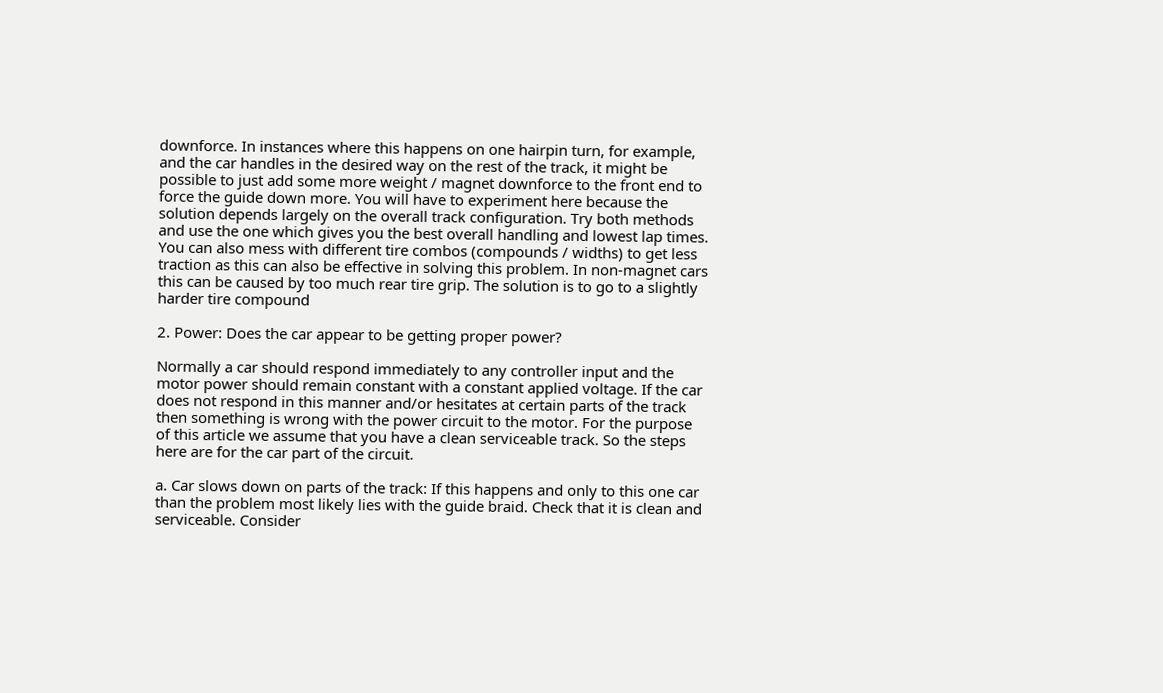downforce. In instances where this happens on one hairpin turn, for example, and the car handles in the desired way on the rest of the track, it might be possible to just add some more weight / magnet downforce to the front end to force the guide down more. You will have to experiment here because the solution depends largely on the overall track configuration. Try both methods and use the one which gives you the best overall handling and lowest lap times. You can also mess with different tire combos (compounds / widths) to get less traction as this can also be effective in solving this problem. In non-magnet cars this can be caused by too much rear tire grip. The solution is to go to a slightly harder tire compound

2. Power: Does the car appear to be getting proper power?

Normally a car should respond immediately to any controller input and the motor power should remain constant with a constant applied voltage. If the car does not respond in this manner and/or hesitates at certain parts of the track then something is wrong with the power circuit to the motor. For the purpose of this article we assume that you have a clean serviceable track. So the steps here are for the car part of the circuit.

a. Car slows down on parts of the track: If this happens and only to this one car than the problem most likely lies with the guide braid. Check that it is clean and serviceable. Consider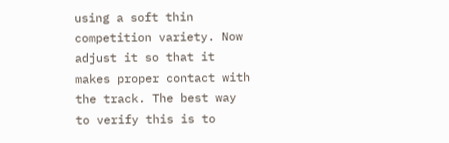using a soft thin competition variety. Now adjust it so that it makes proper contact with the track. The best way to verify this is to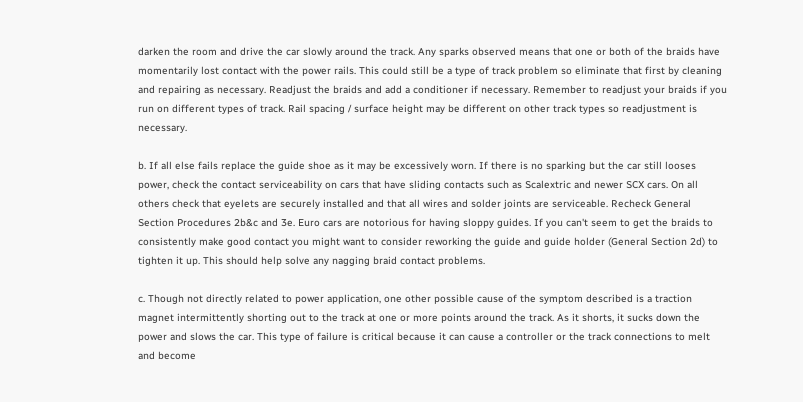darken the room and drive the car slowly around the track. Any sparks observed means that one or both of the braids have momentarily lost contact with the power rails. This could still be a type of track problem so eliminate that first by cleaning and repairing as necessary. Readjust the braids and add a conditioner if necessary. Remember to readjust your braids if you run on different types of track. Rail spacing / surface height may be different on other track types so readjustment is necessary.

b. If all else fails replace the guide shoe as it may be excessively worn. If there is no sparking but the car still looses power, check the contact serviceability on cars that have sliding contacts such as Scalextric and newer SCX cars. On all others check that eyelets are securely installed and that all wires and solder joints are serviceable. Recheck General Section Procedures 2b&c and 3e. Euro cars are notorious for having sloppy guides. If you can't seem to get the braids to consistently make good contact you might want to consider reworking the guide and guide holder (General Section 2d) to tighten it up. This should help solve any nagging braid contact problems.

c. Though not directly related to power application, one other possible cause of the symptom described is a traction magnet intermittently shorting out to the track at one or more points around the track. As it shorts, it sucks down the power and slows the car. This type of failure is critical because it can cause a controller or the track connections to melt and become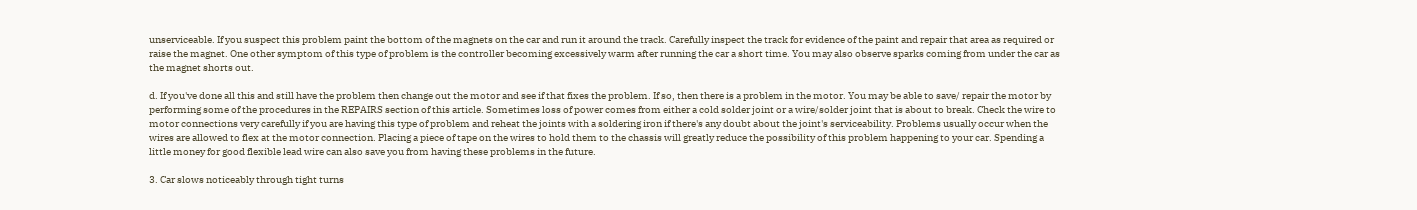unserviceable. If you suspect this problem paint the bottom of the magnets on the car and run it around the track. Carefully inspect the track for evidence of the paint and repair that area as required or raise the magnet. One other symptom of this type of problem is the controller becoming excessively warm after running the car a short time. You may also observe sparks coming from under the car as the magnet shorts out.

d. If you've done all this and still have the problem then change out the motor and see if that fixes the problem. If so, then there is a problem in the motor. You may be able to save/ repair the motor by performing some of the procedures in the REPAIRS section of this article. Sometimes loss of power comes from either a cold solder joint or a wire/solder joint that is about to break. Check the wire to motor connections very carefully if you are having this type of problem and reheat the joints with a soldering iron if there's any doubt about the joint's serviceability. Problems usually occur when the wires are allowed to flex at the motor connection. Placing a piece of tape on the wires to hold them to the chassis will greatly reduce the possibility of this problem happening to your car. Spending a little money for good flexible lead wire can also save you from having these problems in the future.

3. Car slows noticeably through tight turns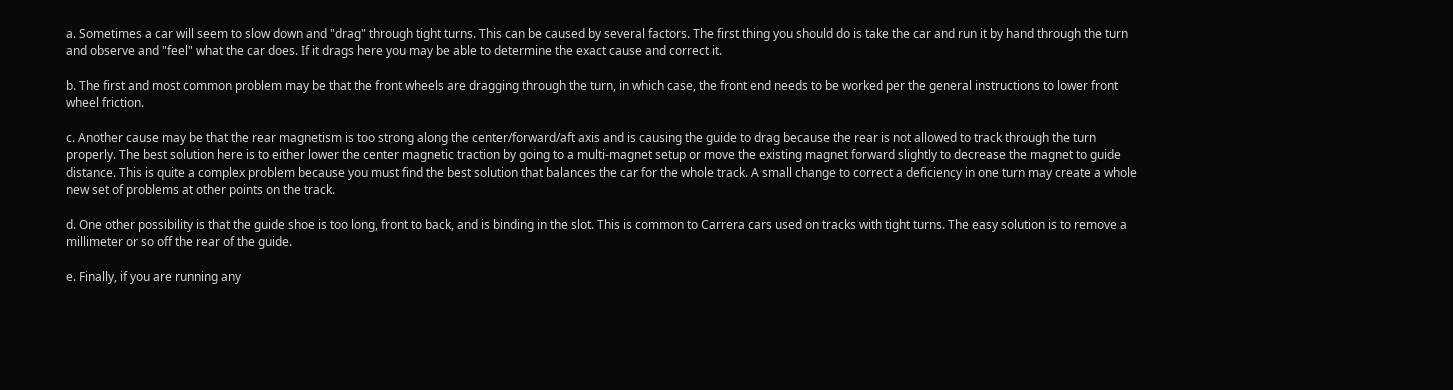a. Sometimes a car will seem to slow down and "drag" through tight turns. This can be caused by several factors. The first thing you should do is take the car and run it by hand through the turn and observe and "feel" what the car does. If it drags here you may be able to determine the exact cause and correct it.

b. The first and most common problem may be that the front wheels are dragging through the turn, in which case, the front end needs to be worked per the general instructions to lower front wheel friction.

c. Another cause may be that the rear magnetism is too strong along the center/forward/aft axis and is causing the guide to drag because the rear is not allowed to track through the turn properly. The best solution here is to either lower the center magnetic traction by going to a multi-magnet setup or move the existing magnet forward slightly to decrease the magnet to guide distance. This is quite a complex problem because you must find the best solution that balances the car for the whole track. A small change to correct a deficiency in one turn may create a whole new set of problems at other points on the track.

d. One other possibility is that the guide shoe is too long, front to back, and is binding in the slot. This is common to Carrera cars used on tracks with tight turns. The easy solution is to remove a millimeter or so off the rear of the guide.

e. Finally, if you are running any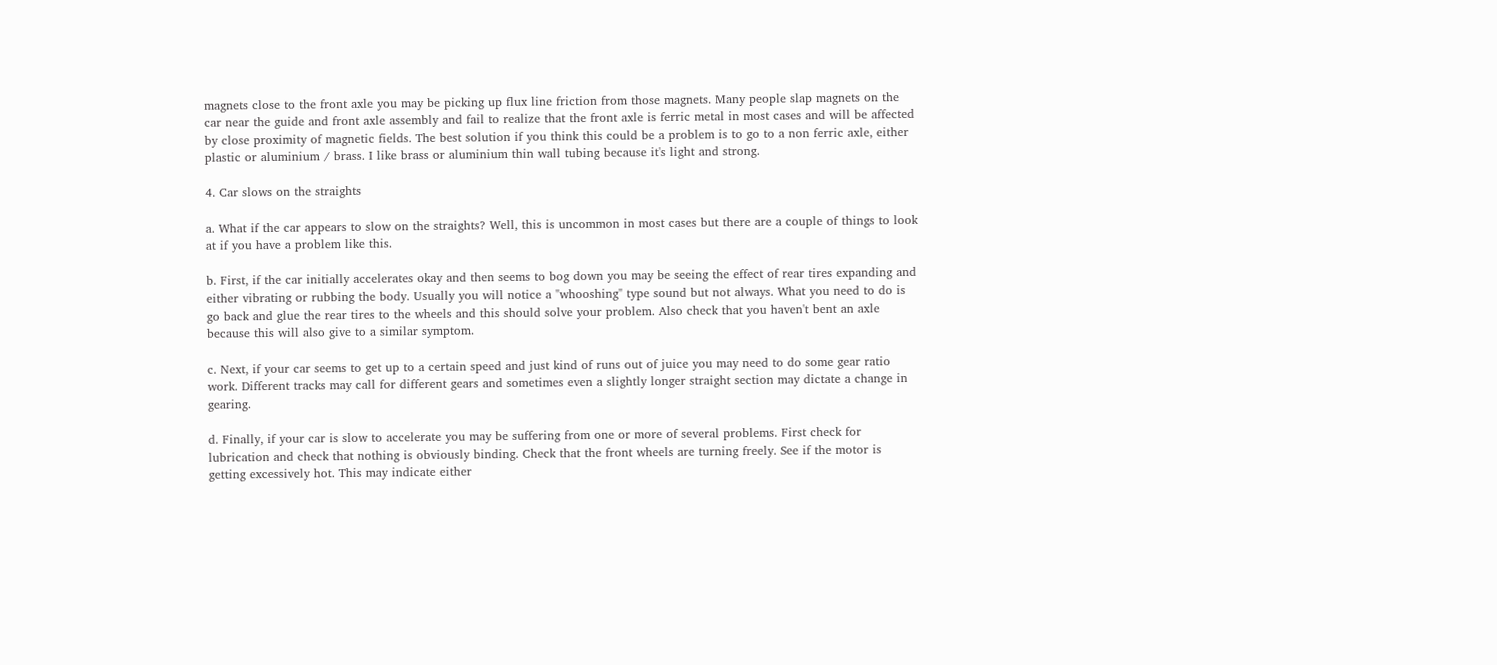magnets close to the front axle you may be picking up flux line friction from those magnets. Many people slap magnets on the car near the guide and front axle assembly and fail to realize that the front axle is ferric metal in most cases and will be affected by close proximity of magnetic fields. The best solution if you think this could be a problem is to go to a non ferric axle, either plastic or aluminium / brass. I like brass or aluminium thin wall tubing because it's light and strong.

4. Car slows on the straights

a. What if the car appears to slow on the straights? Well, this is uncommon in most cases but there are a couple of things to look at if you have a problem like this.

b. First, if the car initially accelerates okay and then seems to bog down you may be seeing the effect of rear tires expanding and either vibrating or rubbing the body. Usually you will notice a "whooshing" type sound but not always. What you need to do is go back and glue the rear tires to the wheels and this should solve your problem. Also check that you haven't bent an axle because this will also give to a similar symptom.

c. Next, if your car seems to get up to a certain speed and just kind of runs out of juice you may need to do some gear ratio work. Different tracks may call for different gears and sometimes even a slightly longer straight section may dictate a change in gearing.

d. Finally, if your car is slow to accelerate you may be suffering from one or more of several problems. First check for lubrication and check that nothing is obviously binding. Check that the front wheels are turning freely. See if the motor is getting excessively hot. This may indicate either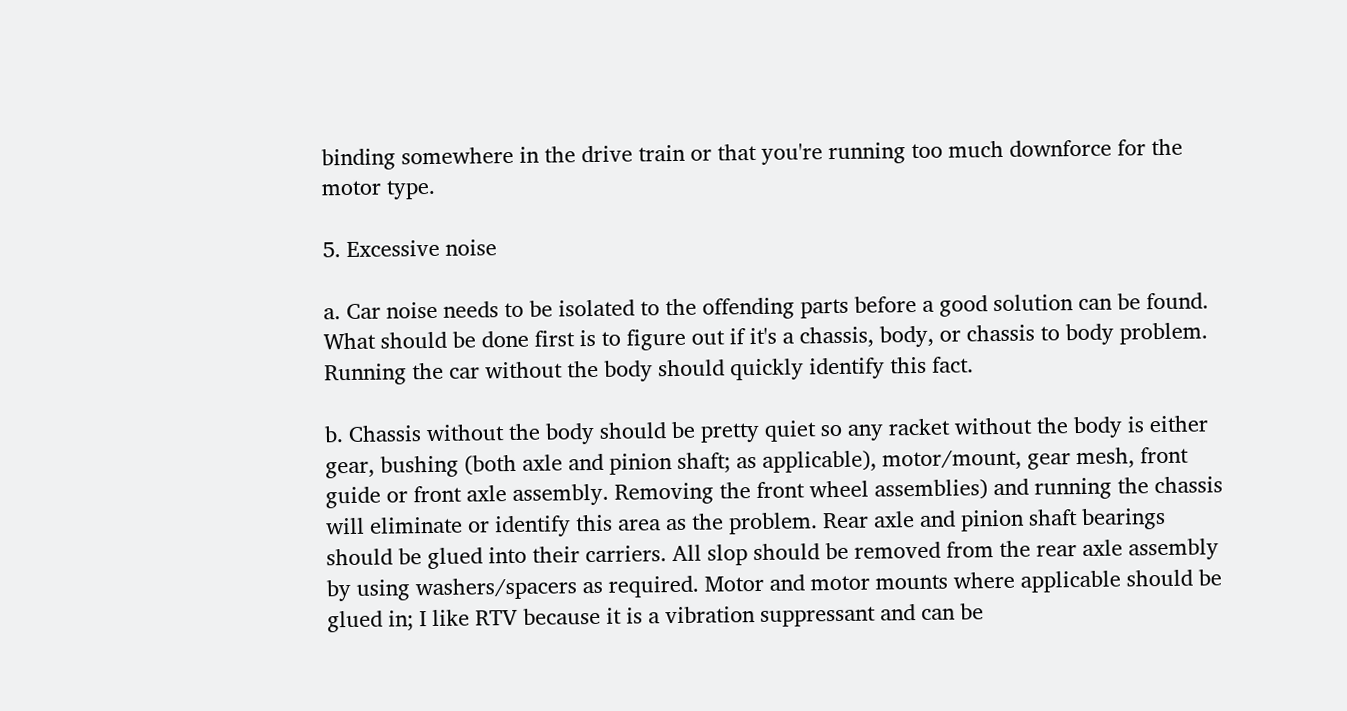binding somewhere in the drive train or that you're running too much downforce for the motor type.

5. Excessive noise

a. Car noise needs to be isolated to the offending parts before a good solution can be found. What should be done first is to figure out if it's a chassis, body, or chassis to body problem. Running the car without the body should quickly identify this fact.

b. Chassis without the body should be pretty quiet so any racket without the body is either gear, bushing (both axle and pinion shaft; as applicable), motor/mount, gear mesh, front guide or front axle assembly. Removing the front wheel assemblies) and running the chassis will eliminate or identify this area as the problem. Rear axle and pinion shaft bearings should be glued into their carriers. All slop should be removed from the rear axle assembly by using washers/spacers as required. Motor and motor mounts where applicable should be glued in; I like RTV because it is a vibration suppressant and can be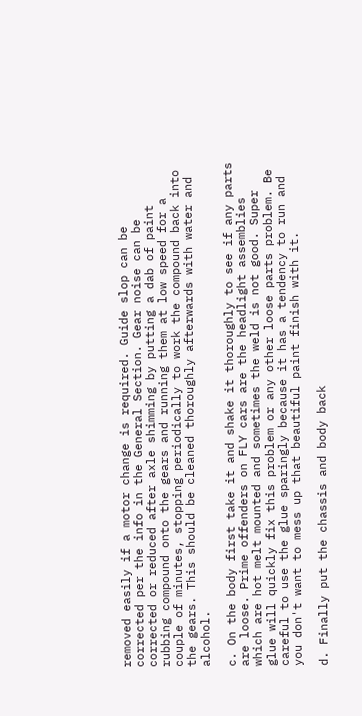removed easily if a motor change is required. Guide slop can be corrected per the info in the General Section. Gear noise can be corrected or reduced after axle shimming by putting a dab of paint rubbing compound onto the gears and running them at low speed for a couple of minutes, stopping periodically to work the compound back into the gears. This should be cleaned thoroughly afterwards with water and alcohol.

c. On the body first take it and shake it thoroughly to see if any parts are loose. Prime offenders on FLY cars are the headlight assemblies which are hot melt mounted and sometimes the weld is not good. Super glue will quickly fix this problem or any other loose parts problem. Be careful to use the glue sparingly because it has a tendency to run and you don't want to mess up that beautiful paint finish with it.

d. Finally put the chassis and body back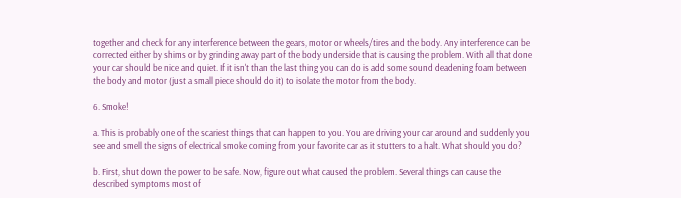together and check for any interference between the gears, motor or wheels/tires and the body. Any interference can be corrected either by shims or by grinding away part of the body underside that is causing the problem. With all that done your car should be nice and quiet. If it isn't than the last thing you can do is add some sound deadening foam between the body and motor (just a small piece should do it) to isolate the motor from the body.

6. Smoke!

a. This is probably one of the scariest things that can happen to you. You are driving your car around and suddenly you see and smell the signs of electrical smoke coming from your favorite car as it stutters to a halt. What should you do?

b. First, shut down the power to be safe. Now, figure out what caused the problem. Several things can cause the described symptoms most of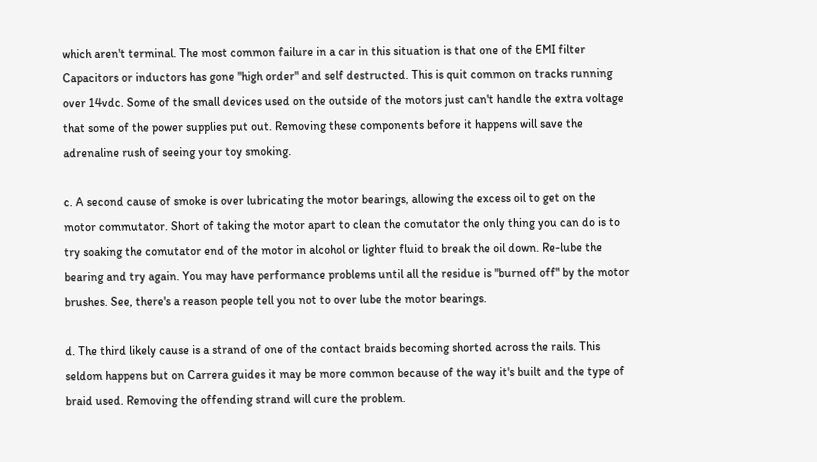which aren't terminal. The most common failure in a car in this situation is that one of the EMI filter Capacitors or inductors has gone "high order" and self destructed. This is quit common on tracks running over 14vdc. Some of the small devices used on the outside of the motors just can't handle the extra voltage that some of the power supplies put out. Removing these components before it happens will save the adrenaline rush of seeing your toy smoking.

c. A second cause of smoke is over lubricating the motor bearings, allowing the excess oil to get on the motor commutator. Short of taking the motor apart to clean the comutator the only thing you can do is to try soaking the comutator end of the motor in alcohol or lighter fluid to break the oil down. Re-lube the bearing and try again. You may have performance problems until all the residue is "burned off" by the motor brushes. See, there's a reason people tell you not to over lube the motor bearings.

d. The third likely cause is a strand of one of the contact braids becoming shorted across the rails. This seldom happens but on Carrera guides it may be more common because of the way it's built and the type of braid used. Removing the offending strand will cure the problem.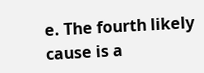e. The fourth likely cause is a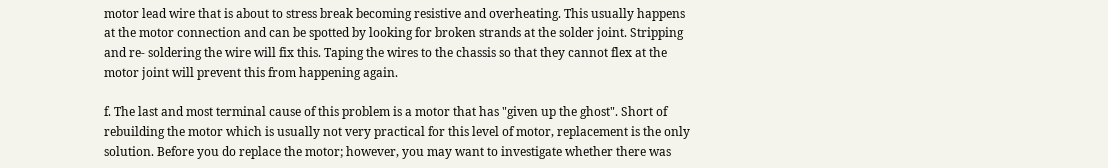motor lead wire that is about to stress break becoming resistive and overheating. This usually happens at the motor connection and can be spotted by looking for broken strands at the solder joint. Stripping and re- soldering the wire will fix this. Taping the wires to the chassis so that they cannot flex at the motor joint will prevent this from happening again.

f. The last and most terminal cause of this problem is a motor that has "given up the ghost". Short of rebuilding the motor which is usually not very practical for this level of motor, replacement is the only solution. Before you do replace the motor; however, you may want to investigate whether there was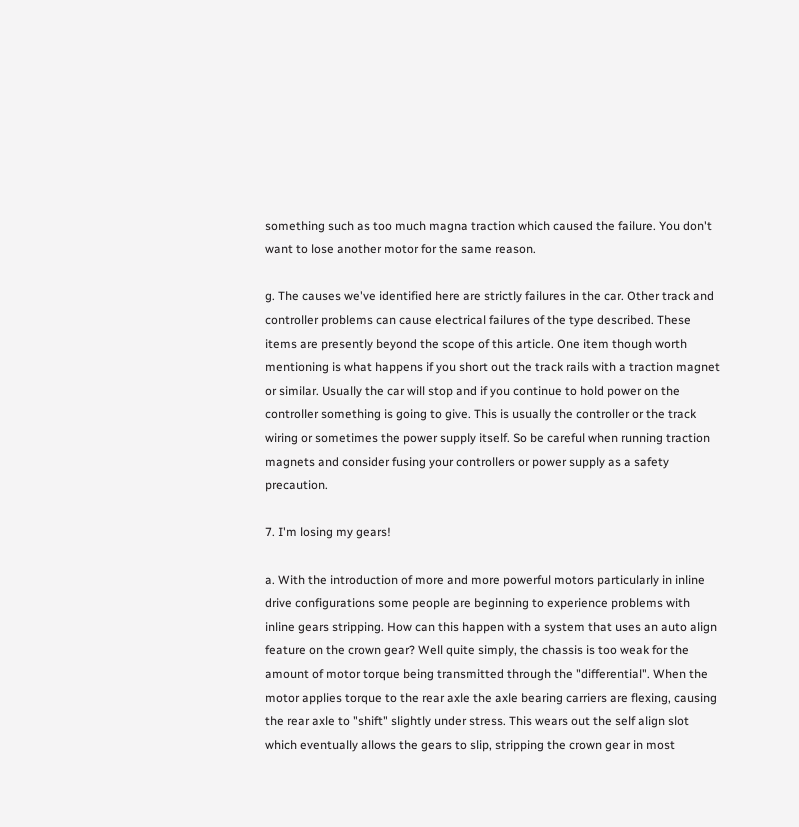something such as too much magna traction which caused the failure. You don't want to lose another motor for the same reason.

g. The causes we've identified here are strictly failures in the car. Other track and controller problems can cause electrical failures of the type described. These items are presently beyond the scope of this article. One item though worth mentioning is what happens if you short out the track rails with a traction magnet or similar. Usually the car will stop and if you continue to hold power on the controller something is going to give. This is usually the controller or the track wiring or sometimes the power supply itself. So be careful when running traction magnets and consider fusing your controllers or power supply as a safety precaution.

7. I'm losing my gears!

a. With the introduction of more and more powerful motors particularly in inline drive configurations some people are beginning to experience problems with inline gears stripping. How can this happen with a system that uses an auto align feature on the crown gear? Well quite simply, the chassis is too weak for the amount of motor torque being transmitted through the "differential". When the motor applies torque to the rear axle the axle bearing carriers are flexing, causing the rear axle to "shift" slightly under stress. This wears out the self align slot which eventually allows the gears to slip, stripping the crown gear in most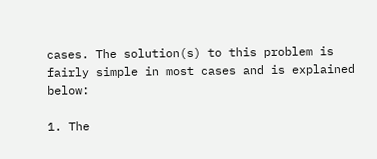cases. The solution(s) to this problem is fairly simple in most cases and is explained below:

1. The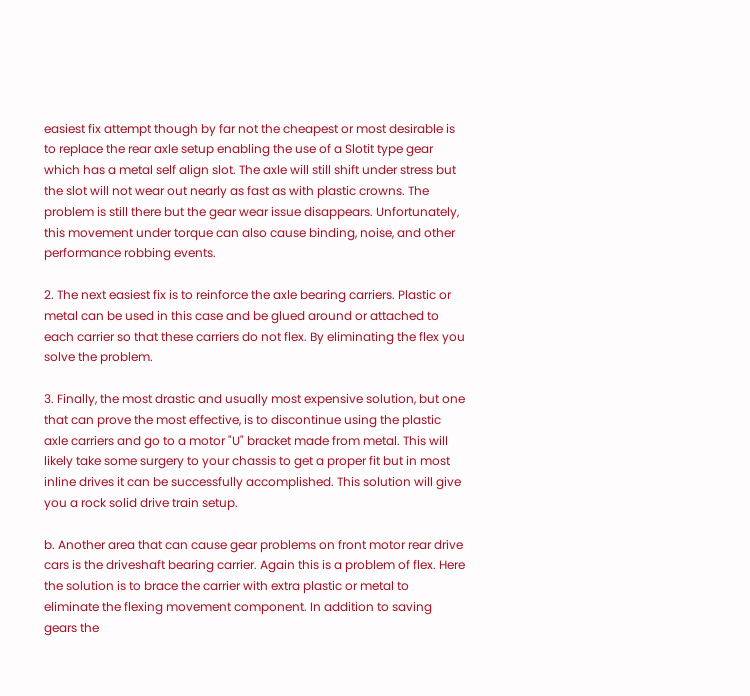easiest fix attempt though by far not the cheapest or most desirable is to replace the rear axle setup enabling the use of a Slotit type gear which has a metal self align slot. The axle will still shift under stress but the slot will not wear out nearly as fast as with plastic crowns. The problem is still there but the gear wear issue disappears. Unfortunately, this movement under torque can also cause binding, noise, and other performance robbing events.

2. The next easiest fix is to reinforce the axle bearing carriers. Plastic or metal can be used in this case and be glued around or attached to each carrier so that these carriers do not flex. By eliminating the flex you solve the problem.

3. Finally, the most drastic and usually most expensive solution, but one that can prove the most effective, is to discontinue using the plastic axle carriers and go to a motor "U" bracket made from metal. This will likely take some surgery to your chassis to get a proper fit but in most inline drives it can be successfully accomplished. This solution will give you a rock solid drive train setup.

b. Another area that can cause gear problems on front motor rear drive cars is the driveshaft bearing carrier. Again this is a problem of flex. Here the solution is to brace the carrier with extra plastic or metal to eliminate the flexing movement component. In addition to saving gears the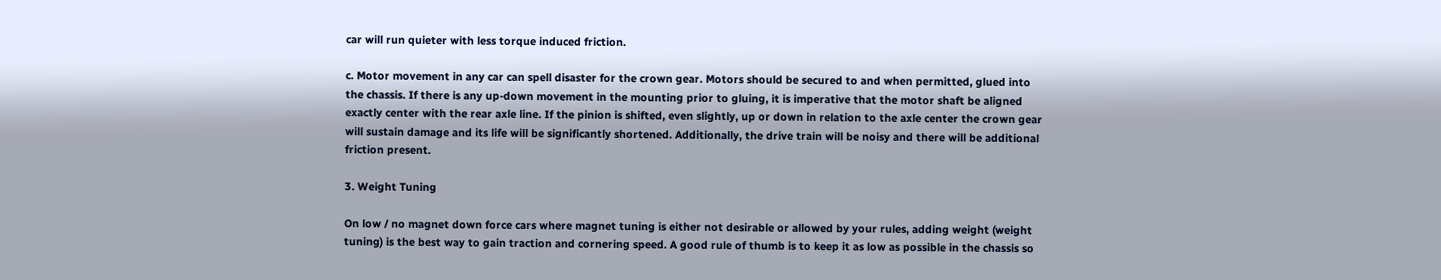car will run quieter with less torque induced friction.

c. Motor movement in any car can spell disaster for the crown gear. Motors should be secured to and when permitted, glued into the chassis. If there is any up-down movement in the mounting prior to gluing, it is imperative that the motor shaft be aligned exactly center with the rear axle line. If the pinion is shifted, even slightly, up or down in relation to the axle center the crown gear will sustain damage and its life will be significantly shortened. Additionally, the drive train will be noisy and there will be additional friction present.

3. Weight Tuning

On low / no magnet down force cars where magnet tuning is either not desirable or allowed by your rules, adding weight (weight tuning) is the best way to gain traction and cornering speed. A good rule of thumb is to keep it as low as possible in the chassis so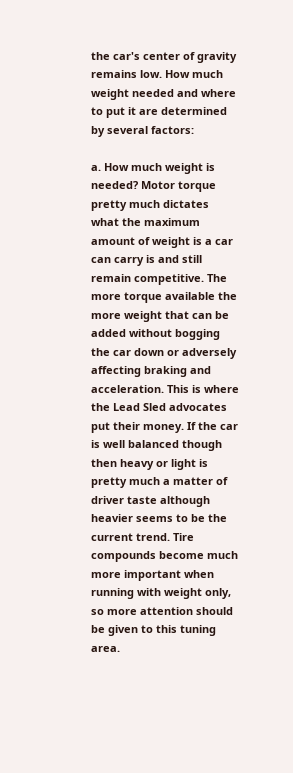the car's center of gravity remains low. How much weight needed and where to put it are determined by several factors:

a. How much weight is needed? Motor torque pretty much dictates what the maximum amount of weight is a car can carry is and still remain competitive. The more torque available the more weight that can be added without bogging the car down or adversely affecting braking and acceleration. This is where the Lead Sled advocates put their money. If the car is well balanced though then heavy or light is pretty much a matter of driver taste although heavier seems to be the current trend. Tire compounds become much more important when running with weight only, so more attention should be given to this tuning area.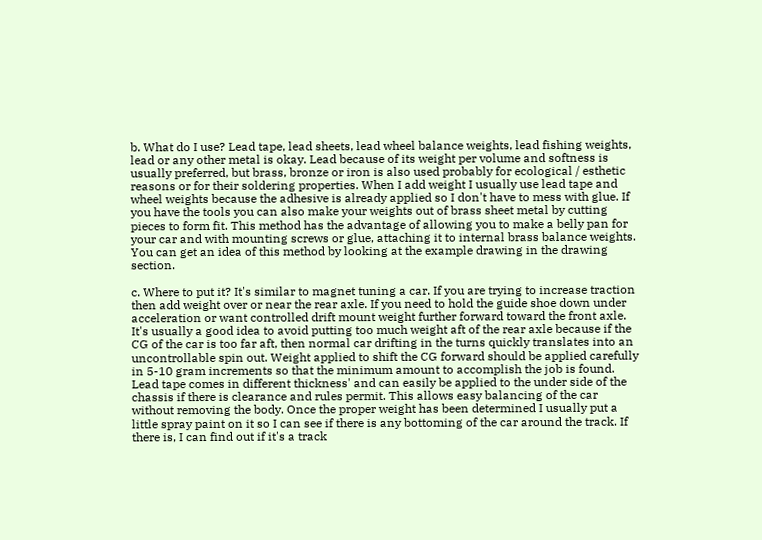b. What do I use? Lead tape, lead sheets, lead wheel balance weights, lead fishing weights, lead or any other metal is okay. Lead because of its weight per volume and softness is usually preferred, but brass, bronze or iron is also used probably for ecological / esthetic reasons or for their soldering properties. When I add weight I usually use lead tape and wheel weights because the adhesive is already applied so I don't have to mess with glue. If you have the tools you can also make your weights out of brass sheet metal by cutting pieces to form fit. This method has the advantage of allowing you to make a belly pan for your car and with mounting screws or glue, attaching it to internal brass balance weights. You can get an idea of this method by looking at the example drawing in the drawing section.

c. Where to put it? It's similar to magnet tuning a car. If you are trying to increase traction then add weight over or near the rear axle. If you need to hold the guide shoe down under acceleration or want controlled drift mount weight further forward toward the front axle. It's usually a good idea to avoid putting too much weight aft of the rear axle because if the CG of the car is too far aft, then normal car drifting in the turns quickly translates into an uncontrollable spin out. Weight applied to shift the CG forward should be applied carefully in 5-10 gram increments so that the minimum amount to accomplish the job is found. Lead tape comes in different thickness' and can easily be applied to the under side of the chassis if there is clearance and rules permit. This allows easy balancing of the car without removing the body. Once the proper weight has been determined I usually put a little spray paint on it so I can see if there is any bottoming of the car around the track. If there is, I can find out if it's a track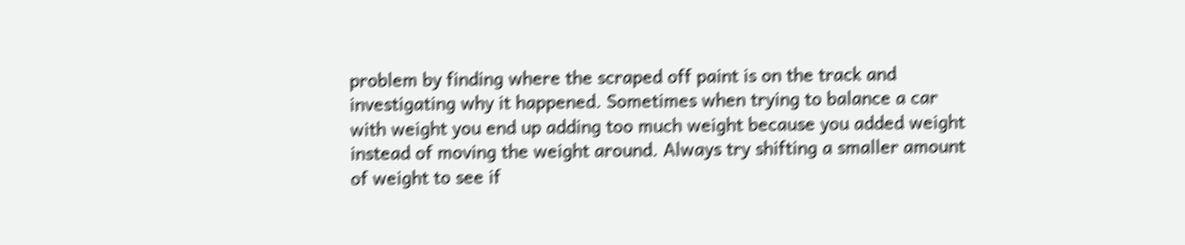problem by finding where the scraped off paint is on the track and investigating why it happened. Sometimes when trying to balance a car with weight you end up adding too much weight because you added weight instead of moving the weight around. Always try shifting a smaller amount of weight to see if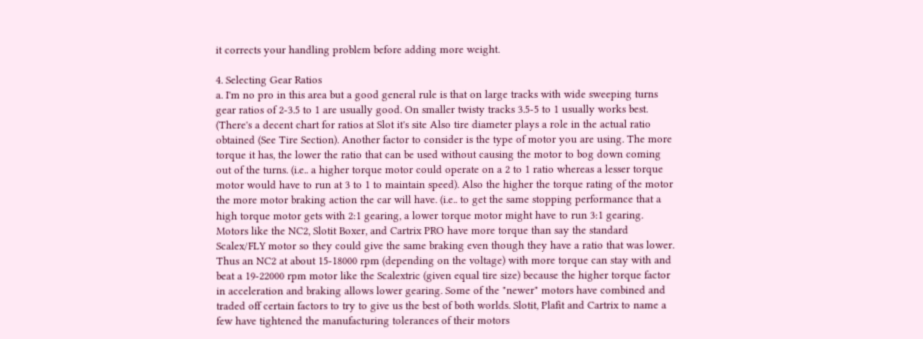it corrects your handling problem before adding more weight.

4. Selecting Gear Ratios
a. I'm no pro in this area but a good general rule is that on large tracks with wide sweeping turns gear ratios of 2-3.5 to 1 are usually good. On smaller twisty tracks 3.5-5 to 1 usually works best. (There's a decent chart for ratios at Slot it's site Also tire diameter plays a role in the actual ratio obtained (See Tire Section). Another factor to consider is the type of motor you are using. The more torque it has, the lower the ratio that can be used without causing the motor to bog down coming out of the turns. (i.e.. a higher torque motor could operate on a 2 to 1 ratio whereas a lesser torque motor would have to run at 3 to 1 to maintain speed). Also the higher the torque rating of the motor the more motor braking action the car will have. (i.e.. to get the same stopping performance that a high torque motor gets with 2:1 gearing, a lower torque motor might have to run 3:1 gearing. Motors like the NC2, Slotit Boxer, and Cartrix PRO have more torque than say the standard Scalex/FLY motor so they could give the same braking even though they have a ratio that was lower. Thus an NC2 at about 15-18000 rpm (depending on the voltage) with more torque can stay with and beat a 19-22000 rpm motor like the Scalextric (given equal tire size) because the higher torque factor in acceleration and braking allows lower gearing. Some of the "newer" motors have combined and traded off certain factors to try to give us the best of both worlds. Slotit, Plafit and Cartrix to name a few have tightened the manufacturing tolerances of their motors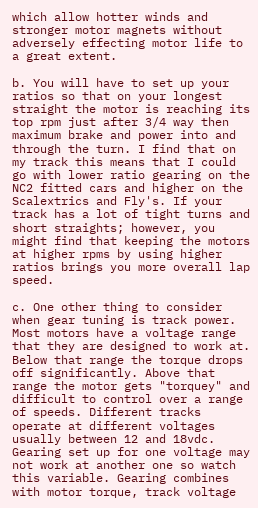which allow hotter winds and stronger motor magnets without adversely effecting motor life to a great extent.

b. You will have to set up your ratios so that on your longest straight the motor is reaching its top rpm just after 3/4 way then maximum brake and power into and through the turn. I find that on my track this means that I could go with lower ratio gearing on the NC2 fitted cars and higher on the Scalextrics and Fly's. If your track has a lot of tight turns and short straights; however, you might find that keeping the motors at higher rpms by using higher ratios brings you more overall lap speed.

c. One other thing to consider when gear tuning is track power. Most motors have a voltage range that they are designed to work at. Below that range the torque drops off significantly. Above that range the motor gets "torquey" and difficult to control over a range of speeds. Different tracks operate at different voltages usually between 12 and 18vdc. Gearing set up for one voltage may not work at another one so watch this variable. Gearing combines with motor torque, track voltage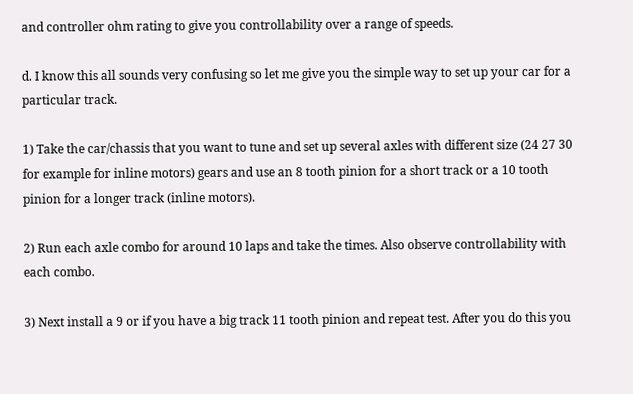and controller ohm rating to give you controllability over a range of speeds.

d. I know this all sounds very confusing so let me give you the simple way to set up your car for a particular track.

1) Take the car/chassis that you want to tune and set up several axles with different size (24 27 30 for example for inline motors) gears and use an 8 tooth pinion for a short track or a 10 tooth pinion for a longer track (inline motors).

2) Run each axle combo for around 10 laps and take the times. Also observe controllability with each combo.

3) Next install a 9 or if you have a big track 11 tooth pinion and repeat test. After you do this you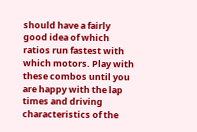should have a fairly good idea of which ratios run fastest with which motors. Play with these combos until you are happy with the lap times and driving characteristics of the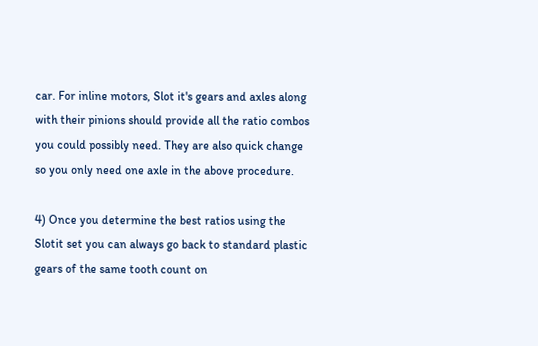car. For inline motors, Slot it's gears and axles along with their pinions should provide all the ratio combos you could possibly need. They are also quick change so you only need one axle in the above procedure.

4) Once you determine the best ratios using the Slotit set you can always go back to standard plastic gears of the same tooth count on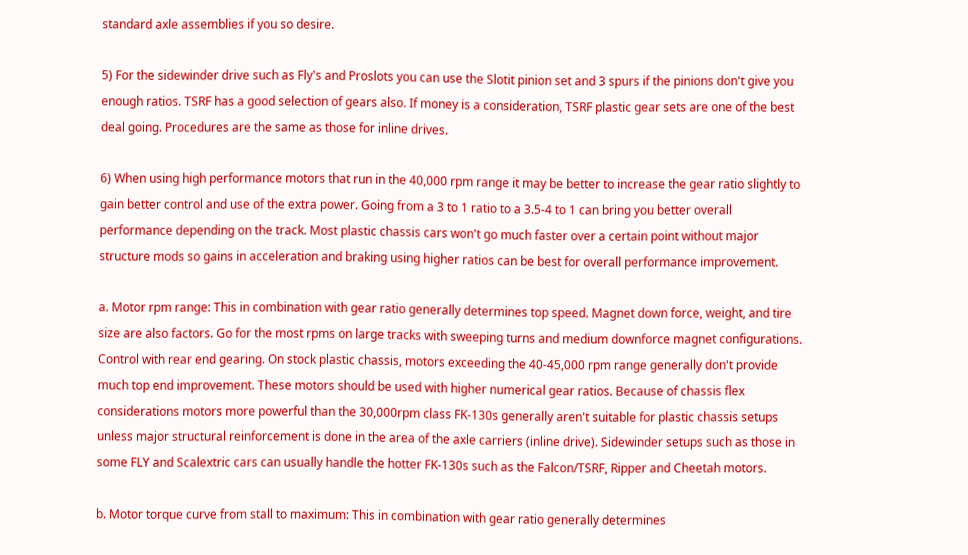standard axle assemblies if you so desire.

5) For the sidewinder drive such as Fly's and Proslots you can use the Slotit pinion set and 3 spurs if the pinions don't give you enough ratios. TSRF has a good selection of gears also. If money is a consideration, TSRF plastic gear sets are one of the best deal going. Procedures are the same as those for inline drives.

6) When using high performance motors that run in the 40,000 rpm range it may be better to increase the gear ratio slightly to gain better control and use of the extra power. Going from a 3 to 1 ratio to a 3.5-4 to 1 can bring you better overall performance depending on the track. Most plastic chassis cars won't go much faster over a certain point without major structure mods so gains in acceleration and braking using higher ratios can be best for overall performance improvement.

a. Motor rpm range: This in combination with gear ratio generally determines top speed. Magnet down force, weight, and tire size are also factors. Go for the most rpms on large tracks with sweeping turns and medium downforce magnet configurations. Control with rear end gearing. On stock plastic chassis, motors exceeding the 40-45,000 rpm range generally don't provide much top end improvement. These motors should be used with higher numerical gear ratios. Because of chassis flex considerations motors more powerful than the 30,000rpm class FK-130s generally aren't suitable for plastic chassis setups unless major structural reinforcement is done in the area of the axle carriers (inline drive). Sidewinder setups such as those in some FLY and Scalextric cars can usually handle the hotter FK-130s such as the Falcon/TSRF, Ripper and Cheetah motors.

b. Motor torque curve from stall to maximum: This in combination with gear ratio generally determines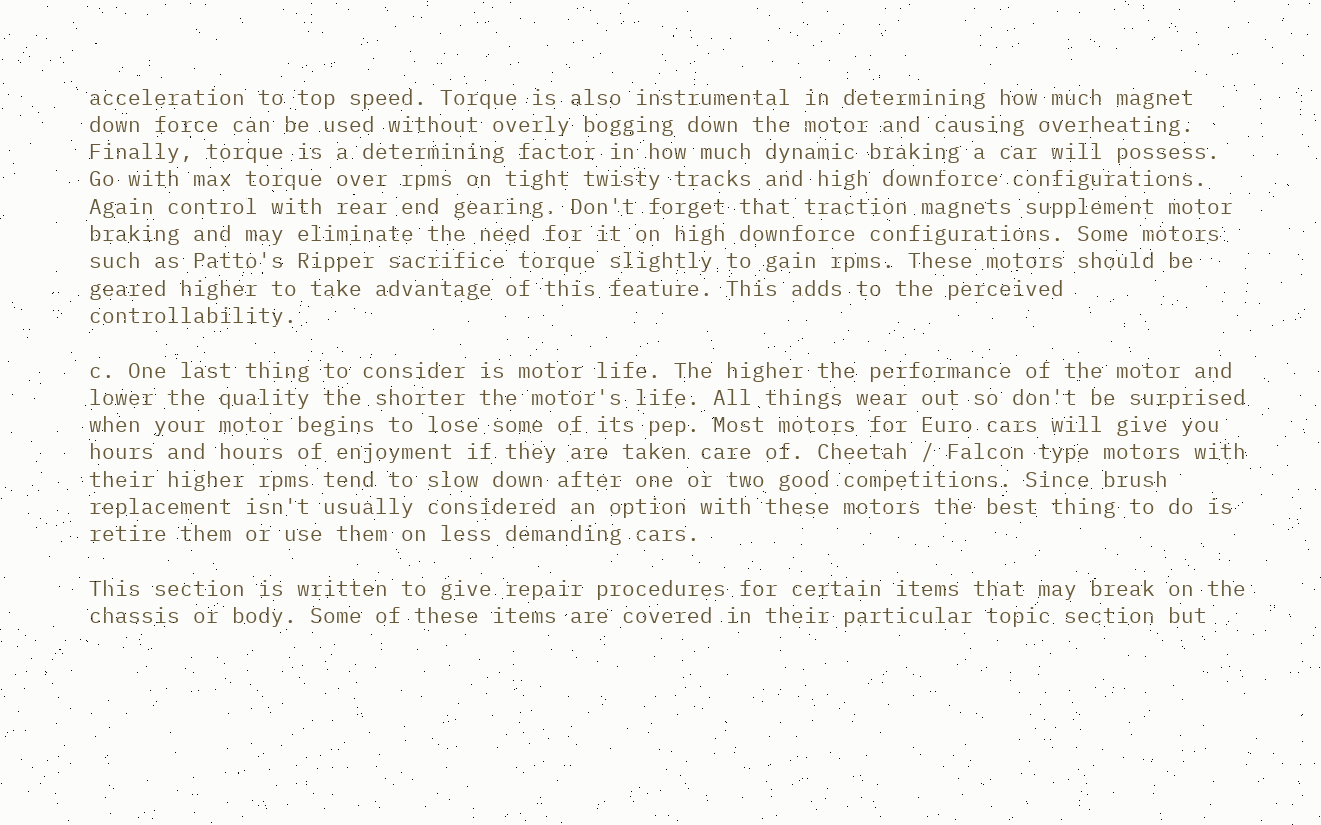acceleration to top speed. Torque is also instrumental in determining how much magnet down force can be used without overly bogging down the motor and causing overheating. Finally, torque is a determining factor in how much dynamic braking a car will possess. Go with max torque over rpms on tight twisty tracks and high downforce configurations. Again control with rear end gearing. Don't forget that traction magnets supplement motor braking and may eliminate the need for it on high downforce configurations. Some motors such as Patto's Ripper sacrifice torque slightly to gain rpms. These motors should be geared higher to take advantage of this feature. This adds to the perceived controllability.

c. One last thing to consider is motor life. The higher the performance of the motor and lower the quality the shorter the motor's life. All things wear out so don't be surprised when your motor begins to lose some of its pep. Most motors for Euro cars will give you hours and hours of enjoyment if they are taken care of. Cheetah / Falcon type motors with their higher rpms tend to slow down after one or two good competitions. Since brush replacement isn't usually considered an option with these motors the best thing to do is retire them or use them on less demanding cars.

This section is written to give repair procedures for certain items that may break on the chassis or body. Some of these items are covered in their particular topic section but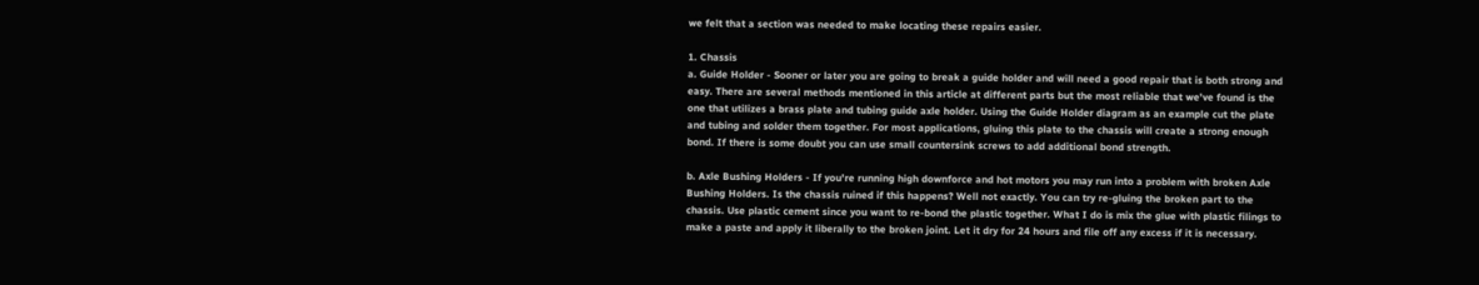we felt that a section was needed to make locating these repairs easier.

1. Chassis
a. Guide Holder - Sooner or later you are going to break a guide holder and will need a good repair that is both strong and easy. There are several methods mentioned in this article at different parts but the most reliable that we've found is the one that utilizes a brass plate and tubing guide axle holder. Using the Guide Holder diagram as an example cut the plate and tubing and solder them together. For most applications, gluing this plate to the chassis will create a strong enough bond. If there is some doubt you can use small countersink screws to add additional bond strength.

b. Axle Bushing Holders - If you're running high downforce and hot motors you may run into a problem with broken Axle Bushing Holders. Is the chassis ruined if this happens? Well not exactly. You can try re-gluing the broken part to the chassis. Use plastic cement since you want to re-bond the plastic together. What I do is mix the glue with plastic filings to make a paste and apply it liberally to the broken joint. Let it dry for 24 hours and file off any excess if it is necessary.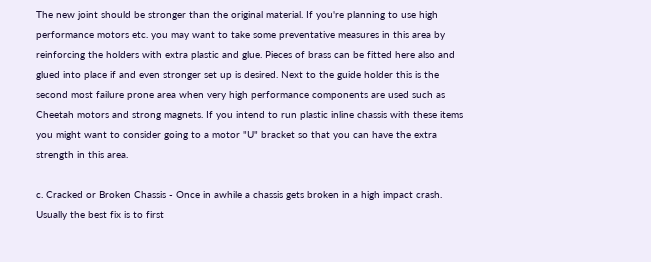The new joint should be stronger than the original material. If you're planning to use high performance motors etc. you may want to take some preventative measures in this area by reinforcing the holders with extra plastic and glue. Pieces of brass can be fitted here also and glued into place if and even stronger set up is desired. Next to the guide holder this is the second most failure prone area when very high performance components are used such as Cheetah motors and strong magnets. If you intend to run plastic inline chassis with these items you might want to consider going to a motor "U" bracket so that you can have the extra strength in this area.

c. Cracked or Broken Chassis - Once in awhile a chassis gets broken in a high impact crash. Usually the best fix is to first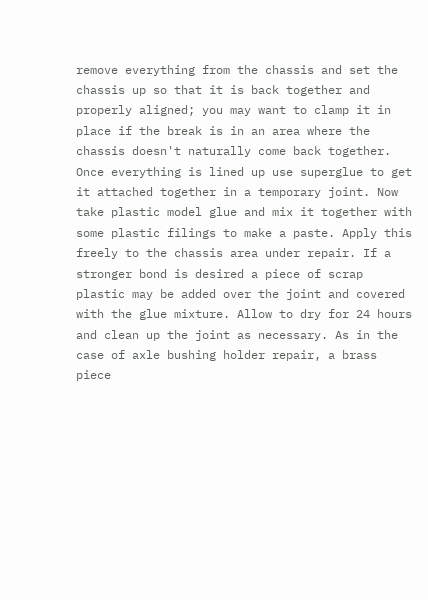remove everything from the chassis and set the chassis up so that it is back together and properly aligned; you may want to clamp it in place if the break is in an area where the chassis doesn't naturally come back together. Once everything is lined up use superglue to get it attached together in a temporary joint. Now take plastic model glue and mix it together with some plastic filings to make a paste. Apply this freely to the chassis area under repair. If a stronger bond is desired a piece of scrap plastic may be added over the joint and covered with the glue mixture. Allow to dry for 24 hours and clean up the joint as necessary. As in the case of axle bushing holder repair, a brass piece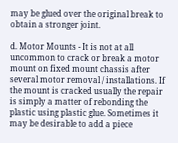may be glued over the original break to obtain a stronger joint.

d. Motor Mounts - It is not at all uncommon to crack or break a motor mount on fixed mount chassis after several motor removal / installations. If the mount is cracked usually the repair is simply a matter of rebonding the plastic using plastic glue. Sometimes it may be desirable to add a piece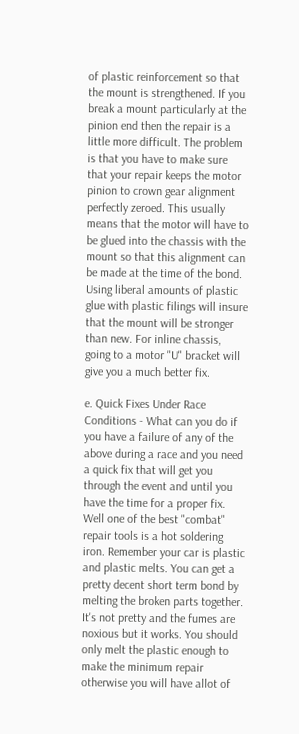of plastic reinforcement so that the mount is strengthened. If you break a mount particularly at the pinion end then the repair is a little more difficult. The problem is that you have to make sure that your repair keeps the motor pinion to crown gear alignment perfectly zeroed. This usually means that the motor will have to be glued into the chassis with the mount so that this alignment can be made at the time of the bond. Using liberal amounts of plastic glue with plastic filings will insure that the mount will be stronger than new. For inline chassis, going to a motor "U" bracket will give you a much better fix.

e. Quick Fixes Under Race Conditions - What can you do if you have a failure of any of the above during a race and you need a quick fix that will get you through the event and until you have the time for a proper fix. Well one of the best "combat" repair tools is a hot soldering iron. Remember your car is plastic and plastic melts. You can get a pretty decent short term bond by melting the broken parts together. It's not pretty and the fumes are noxious but it works. You should only melt the plastic enough to make the minimum repair otherwise you will have allot of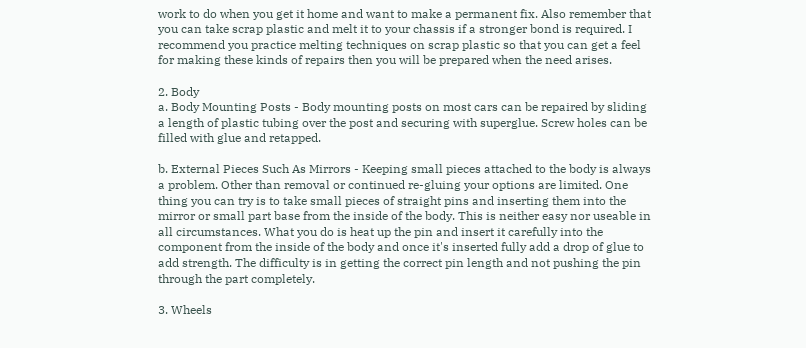work to do when you get it home and want to make a permanent fix. Also remember that you can take scrap plastic and melt it to your chassis if a stronger bond is required. I recommend you practice melting techniques on scrap plastic so that you can get a feel for making these kinds of repairs then you will be prepared when the need arises.

2. Body
a. Body Mounting Posts - Body mounting posts on most cars can be repaired by sliding a length of plastic tubing over the post and securing with superglue. Screw holes can be filled with glue and retapped.

b. External Pieces Such As Mirrors - Keeping small pieces attached to the body is always a problem. Other than removal or continued re-gluing your options are limited. One thing you can try is to take small pieces of straight pins and inserting them into the mirror or small part base from the inside of the body. This is neither easy nor useable in all circumstances. What you do is heat up the pin and insert it carefully into the component from the inside of the body and once it's inserted fully add a drop of glue to add strength. The difficulty is in getting the correct pin length and not pushing the pin through the part completely.

3. Wheels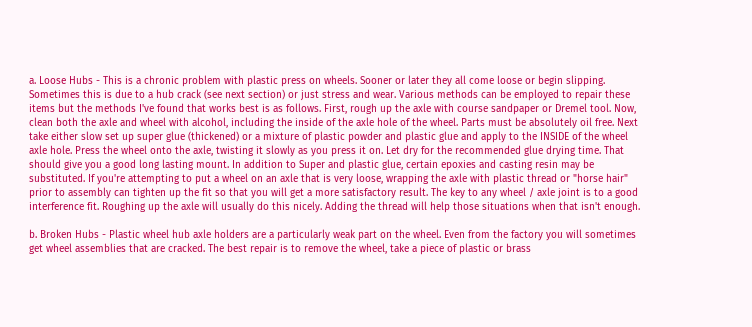a. Loose Hubs - This is a chronic problem with plastic press on wheels. Sooner or later they all come loose or begin slipping. Sometimes this is due to a hub crack (see next section) or just stress and wear. Various methods can be employed to repair these items but the methods I've found that works best is as follows. First, rough up the axle with course sandpaper or Dremel tool. Now, clean both the axle and wheel with alcohol, including the inside of the axle hole of the wheel. Parts must be absolutely oil free. Next take either slow set up super glue (thickened) or a mixture of plastic powder and plastic glue and apply to the INSIDE of the wheel axle hole. Press the wheel onto the axle, twisting it slowly as you press it on. Let dry for the recommended glue drying time. That should give you a good long lasting mount. In addition to Super and plastic glue, certain epoxies and casting resin may be substituted. If you're attempting to put a wheel on an axle that is very loose, wrapping the axle with plastic thread or "horse hair" prior to assembly can tighten up the fit so that you will get a more satisfactory result. The key to any wheel / axle joint is to a good interference fit. Roughing up the axle will usually do this nicely. Adding the thread will help those situations when that isn't enough.

b. Broken Hubs - Plastic wheel hub axle holders are a particularly weak part on the wheel. Even from the factory you will sometimes get wheel assemblies that are cracked. The best repair is to remove the wheel, take a piece of plastic or brass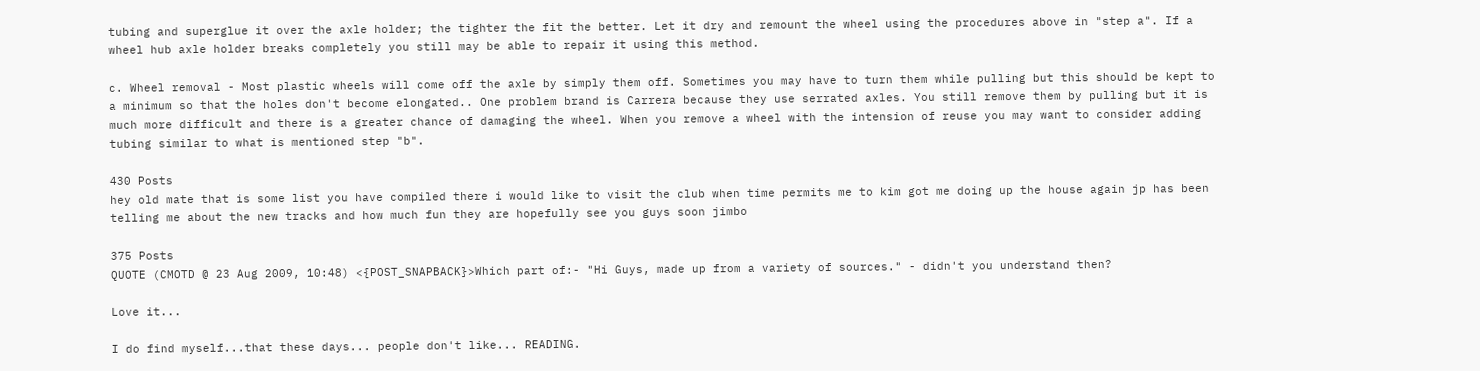tubing and superglue it over the axle holder; the tighter the fit the better. Let it dry and remount the wheel using the procedures above in "step a". If a wheel hub axle holder breaks completely you still may be able to repair it using this method.

c. Wheel removal - Most plastic wheels will come off the axle by simply them off. Sometimes you may have to turn them while pulling but this should be kept to a minimum so that the holes don't become elongated.. One problem brand is Carrera because they use serrated axles. You still remove them by pulling but it is much more difficult and there is a greater chance of damaging the wheel. When you remove a wheel with the intension of reuse you may want to consider adding tubing similar to what is mentioned step "b".

430 Posts
hey old mate that is some list you have compiled there i would like to visit the club when time permits me to kim got me doing up the house again jp has been telling me about the new tracks and how much fun they are hopefully see you guys soon jimbo

375 Posts
QUOTE (CMOTD @ 23 Aug 2009, 10:48) <{POST_SNAPBACK}>Which part of:- "Hi Guys, made up from a variety of sources." - didn't you understand then?

Love it...

I do find myself...that these days... people don't like... READING.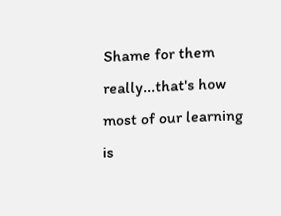Shame for them really...that's how most of our learning is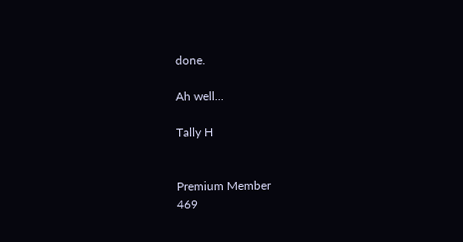done.

Ah well...

Tally H


Premium Member
469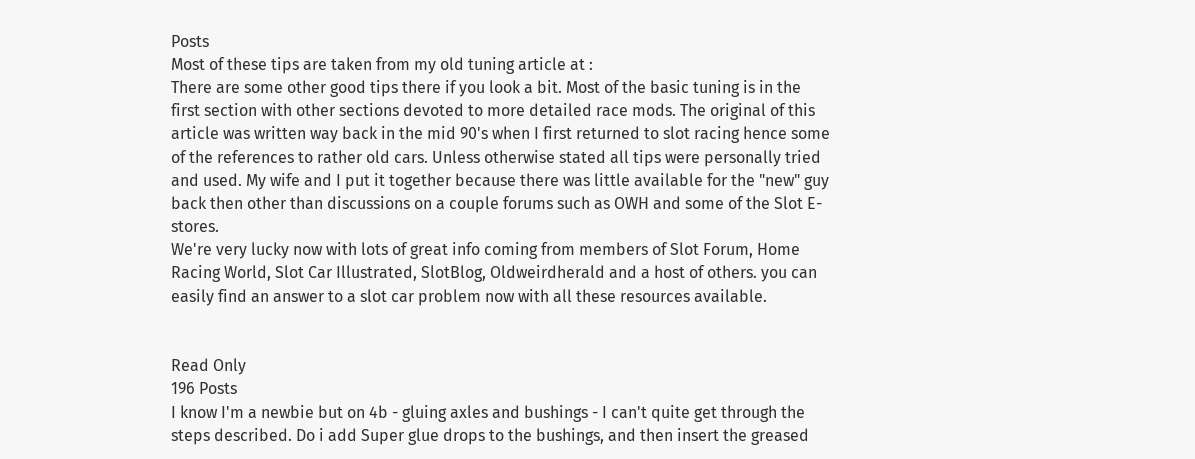Posts
Most of these tips are taken from my old tuning article at :
There are some other good tips there if you look a bit. Most of the basic tuning is in the first section with other sections devoted to more detailed race mods. The original of this article was written way back in the mid 90's when I first returned to slot racing hence some of the references to rather old cars. Unless otherwise stated all tips were personally tried and used. My wife and I put it together because there was little available for the "new" guy back then other than discussions on a couple forums such as OWH and some of the Slot E-stores.
We're very lucky now with lots of great info coming from members of Slot Forum, Home Racing World, Slot Car Illustrated, SlotBlog, Oldweirdherald and a host of others. you can easily find an answer to a slot car problem now with all these resources available.


Read Only
196 Posts
I know I'm a newbie but on 4b - gluing axles and bushings - I can't quite get through the steps described. Do i add Super glue drops to the bushings, and then insert the greased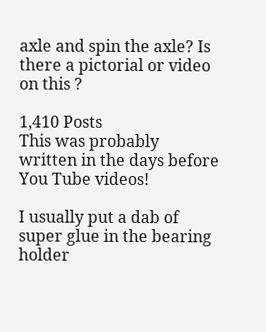axle and spin the axle? Is there a pictorial or video on this ?

1,410 Posts
This was probably written in the days before You Tube videos!

I usually put a dab of super glue in the bearing holder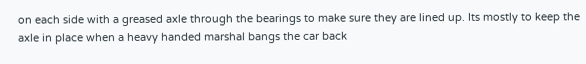on each side with a greased axle through the bearings to make sure they are lined up. Its mostly to keep the axle in place when a heavy handed marshal bangs the car back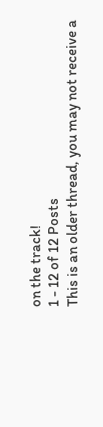on the track!
1 - 12 of 12 Posts
This is an older thread, you may not receive a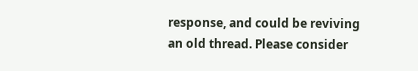response, and could be reviving an old thread. Please consider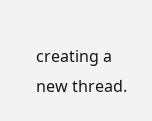creating a new thread.